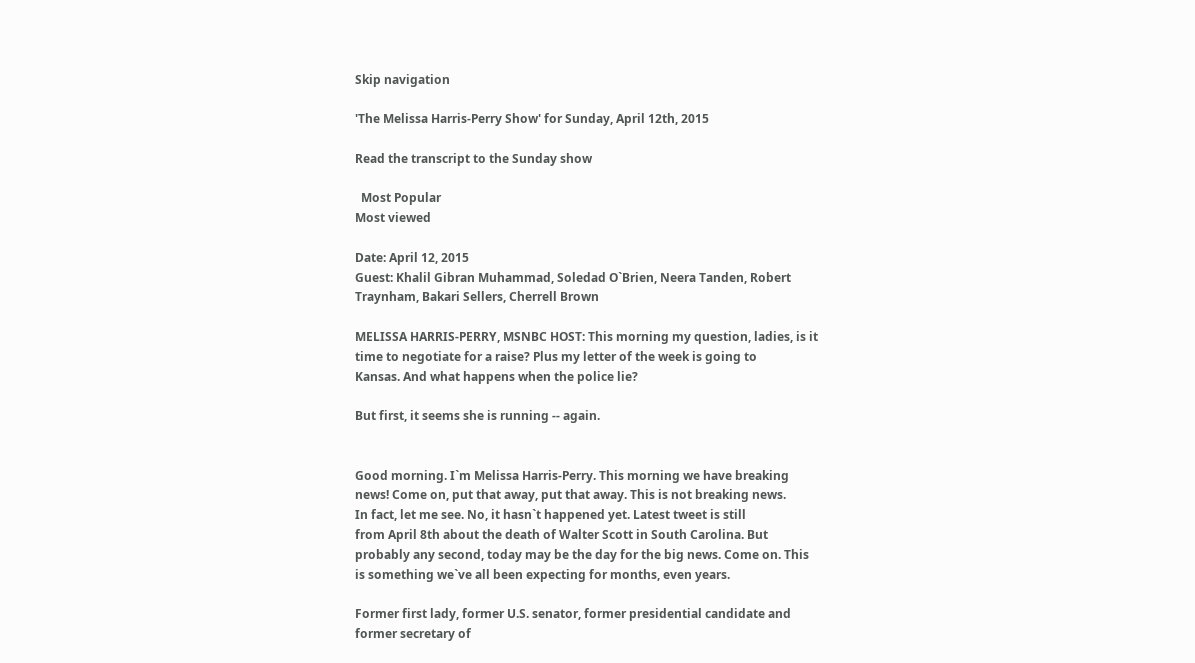Skip navigation

'The Melissa Harris-Perry Show' for Sunday, April 12th, 2015

Read the transcript to the Sunday show

  Most Popular
Most viewed

Date: April 12, 2015
Guest: Khalil Gibran Muhammad, Soledad O`Brien, Neera Tanden, Robert
Traynham, Bakari Sellers, Cherrell Brown

MELISSA HARRIS-PERRY, MSNBC HOST: This morning my question, ladies, is it
time to negotiate for a raise? Plus my letter of the week is going to
Kansas. And what happens when the police lie?

But first, it seems she is running -- again.


Good morning. I`m Melissa Harris-Perry. This morning we have breaking
news! Come on, put that away, put that away. This is not breaking news.
In fact, let me see. No, it hasn`t happened yet. Latest tweet is still
from April 8th about the death of Walter Scott in South Carolina. But
probably any second, today may be the day for the big news. Come on. This
is something we`ve all been expecting for months, even years.

Former first lady, former U.S. senator, former presidential candidate and
former secretary of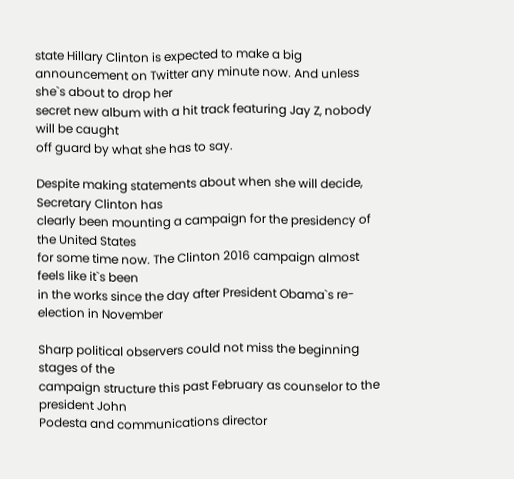state Hillary Clinton is expected to make a big
announcement on Twitter any minute now. And unless she`s about to drop her
secret new album with a hit track featuring Jay Z, nobody will be caught
off guard by what she has to say.

Despite making statements about when she will decide, Secretary Clinton has
clearly been mounting a campaign for the presidency of the United States
for some time now. The Clinton 2016 campaign almost feels like it`s been
in the works since the day after President Obama`s re-election in November

Sharp political observers could not miss the beginning stages of the
campaign structure this past February as counselor to the president John
Podesta and communications director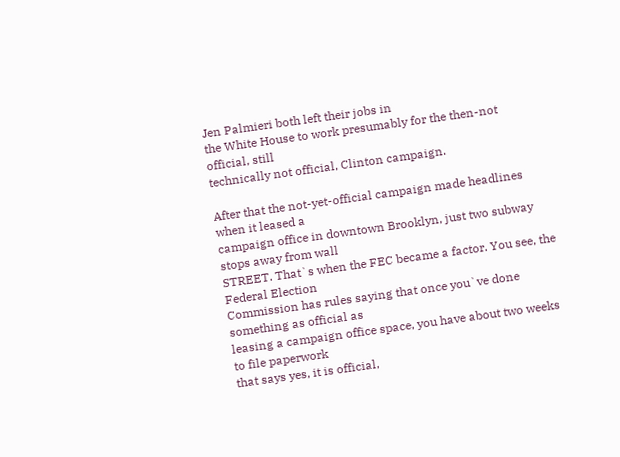Jen Palmieri both left their jobs in
the White House to work presumably for the then-not official, still
technically not official, Clinton campaign.

After that the not-yet-official campaign made headlines when it leased a
campaign office in downtown Brooklyn, just two subway stops away from wall
STREET. That`s when the FEC became a factor. You see, the Federal Election
Commission has rules saying that once you`ve done something as official as
leasing a campaign office space, you have about two weeks to file paperwork
that says yes, it is official,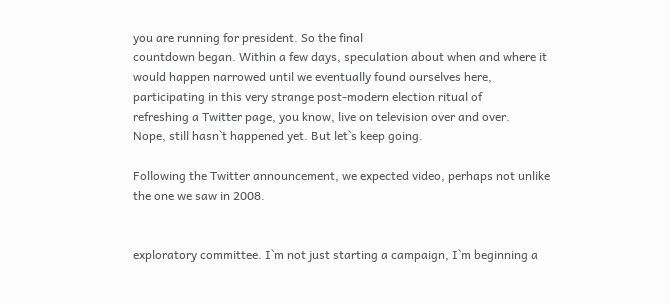you are running for president. So the final
countdown began. Within a few days, speculation about when and where it
would happen narrowed until we eventually found ourselves here,
participating in this very strange post-modern election ritual of
refreshing a Twitter page, you know, live on television over and over.
Nope, still hasn`t happened yet. But let`s keep going.

Following the Twitter announcement, we expected video, perhaps not unlike
the one we saw in 2008.


exploratory committee. I`m not just starting a campaign, I`m beginning a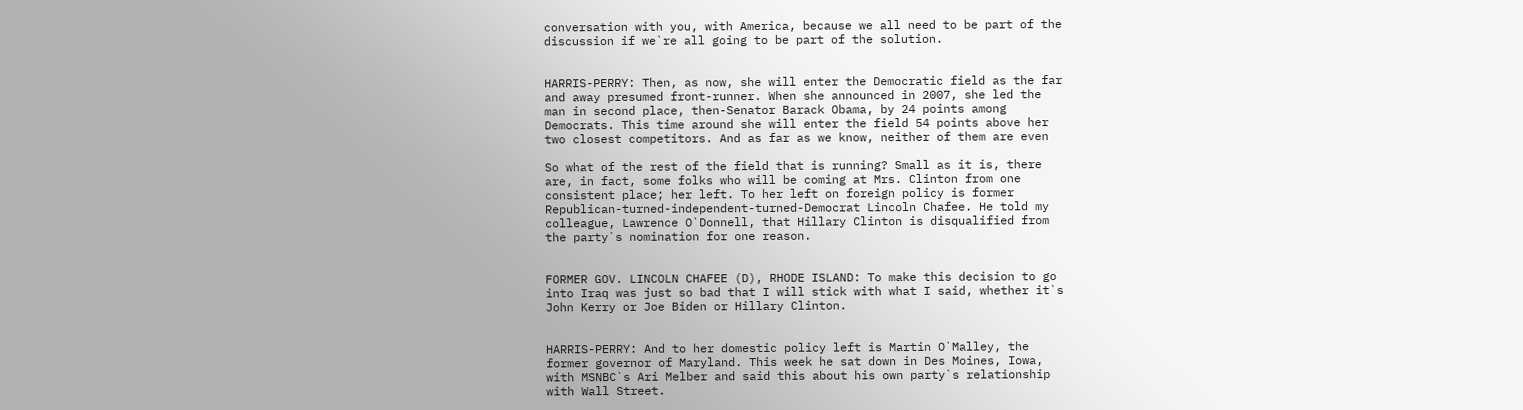conversation with you, with America, because we all need to be part of the
discussion if we`re all going to be part of the solution.


HARRIS-PERRY: Then, as now, she will enter the Democratic field as the far
and away presumed front-runner. When she announced in 2007, she led the
man in second place, then-Senator Barack Obama, by 24 points among
Democrats. This time around she will enter the field 54 points above her
two closest competitors. And as far as we know, neither of them are even

So what of the rest of the field that is running? Small as it is, there
are, in fact, some folks who will be coming at Mrs. Clinton from one
consistent place; her left. To her left on foreign policy is former
Republican-turned-independent-turned-Democrat Lincoln Chafee. He told my
colleague, Lawrence O`Donnell, that Hillary Clinton is disqualified from
the party`s nomination for one reason.


FORMER GOV. LINCOLN CHAFEE (D), RHODE ISLAND: To make this decision to go
into Iraq was just so bad that I will stick with what I said, whether it`s
John Kerry or Joe Biden or Hillary Clinton.


HARRIS-PERRY: And to her domestic policy left is Martin O`Malley, the
former governor of Maryland. This week he sat down in Des Moines, Iowa,
with MSNBC`s Ari Melber and said this about his own party`s relationship
with Wall Street.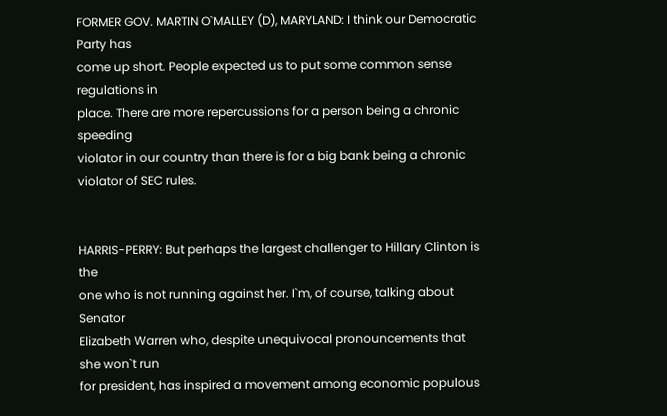FORMER GOV. MARTIN O`MALLEY (D), MARYLAND: I think our Democratic Party has
come up short. People expected us to put some common sense regulations in
place. There are more repercussions for a person being a chronic speeding
violator in our country than there is for a big bank being a chronic
violator of SEC rules.


HARRIS-PERRY: But perhaps the largest challenger to Hillary Clinton is the
one who is not running against her. I`m, of course, talking about Senator
Elizabeth Warren who, despite unequivocal pronouncements that she won`t run
for president, has inspired a movement among economic populous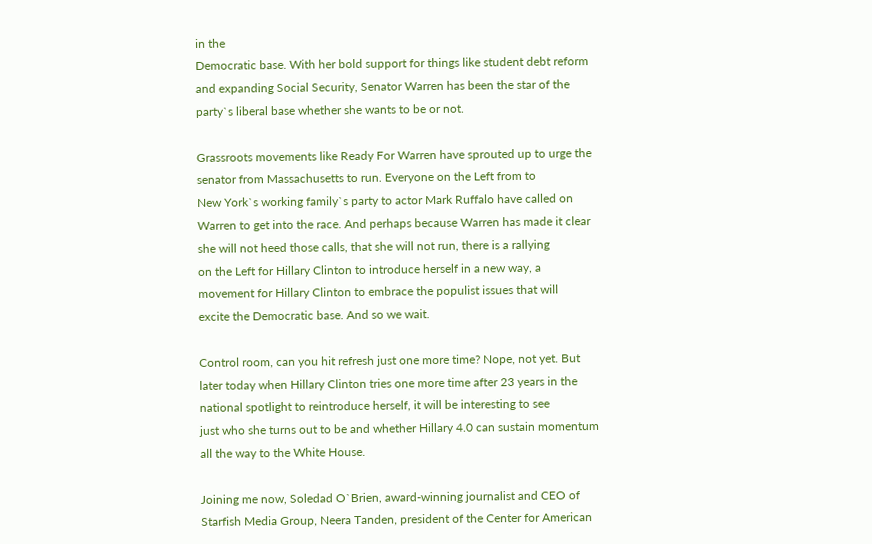in the
Democratic base. With her bold support for things like student debt reform
and expanding Social Security, Senator Warren has been the star of the
party`s liberal base whether she wants to be or not.

Grassroots movements like Ready For Warren have sprouted up to urge the
senator from Massachusetts to run. Everyone on the Left from to
New York`s working family`s party to actor Mark Ruffalo have called on
Warren to get into the race. And perhaps because Warren has made it clear
she will not heed those calls, that she will not run, there is a rallying
on the Left for Hillary Clinton to introduce herself in a new way, a
movement for Hillary Clinton to embrace the populist issues that will
excite the Democratic base. And so we wait.

Control room, can you hit refresh just one more time? Nope, not yet. But
later today when Hillary Clinton tries one more time after 23 years in the
national spotlight to reintroduce herself, it will be interesting to see
just who she turns out to be and whether Hillary 4.0 can sustain momentum
all the way to the White House.

Joining me now, Soledad O`Brien, award-winning journalist and CEO of
Starfish Media Group, Neera Tanden, president of the Center for American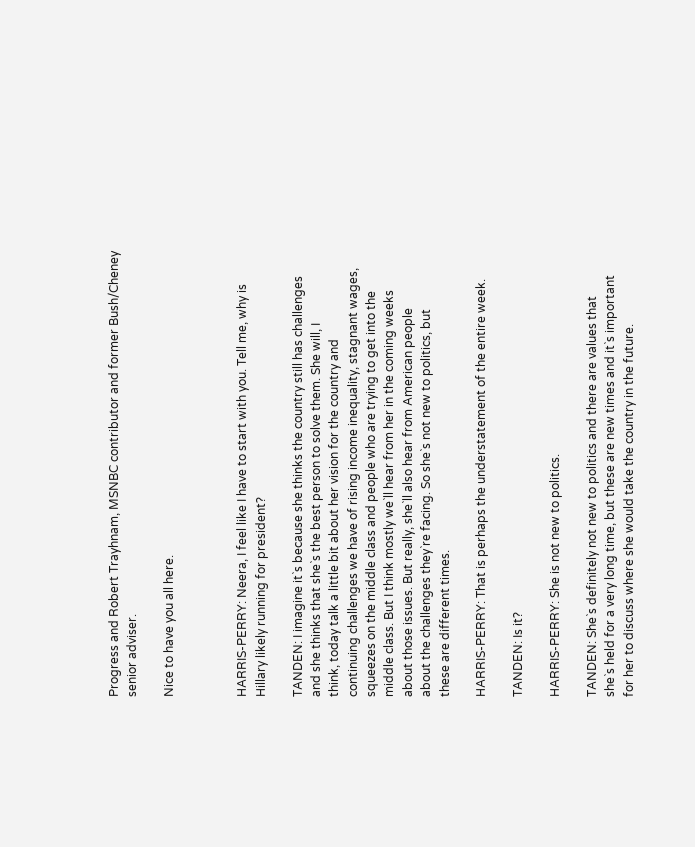Progress and Robert Trayhnam, MSNBC contributor and former Bush/Cheney
senior adviser.

Nice to have you all here.



HARRIS-PERRY: Neera, I feel like I have to start with you. Tell me, why is
Hillary likely running for president?

TANDEN: I imagine it`s because she thinks the country still has challenges
and she thinks that she`s the best person to solve them. She will, I
think, today talk a little bit about her vision for the country and
continuing challenges we have of rising income inequality, stagnant wages,
squeezes on the middle class and people who are trying to get into the
middle class. But I think mostly we`ll hear from her in the coming weeks
about those issues. But really, she`ll also hear from American people
about the challenges they`re facing. So she`s not new to politics, but
these are different times.

HARRIS-PERRY: That is perhaps the understatement of the entire week.

TANDEN: Is it?

HARRIS-PERRY: She is not new to politics.

TANDEN: She`s definitely not new to politics and there are values that
she`s held for a very long time, but these are new times and it`s important
for her to discuss where she would take the country in the future.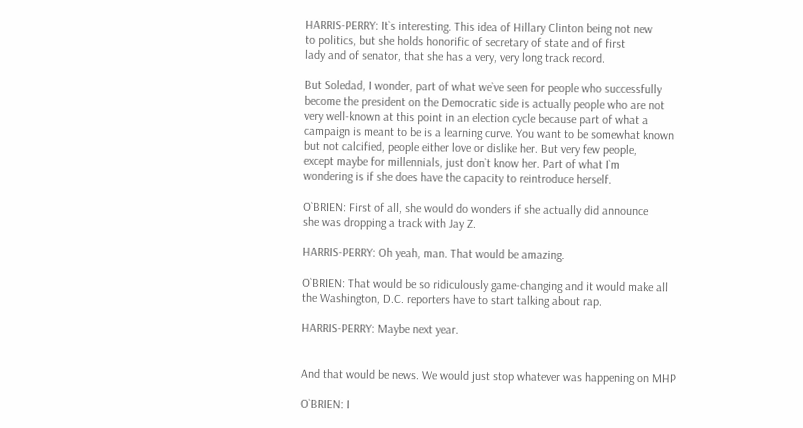HARRIS-PERRY: It`s interesting. This idea of Hillary Clinton being not new
to politics, but she holds honorific of secretary of state and of first
lady and of senator, that she has a very, very long track record.

But Soledad, I wonder, part of what we`ve seen for people who successfully
become the president on the Democratic side is actually people who are not
very well-known at this point in an election cycle because part of what a
campaign is meant to be is a learning curve. You want to be somewhat known
but not calcified, people either love or dislike her. But very few people,
except maybe for millennials, just don`t know her. Part of what I`m
wondering is if she does have the capacity to reintroduce herself.

O`BRIEN: First of all, she would do wonders if she actually did announce
she was dropping a track with Jay Z.

HARRIS-PERRY: Oh yeah, man. That would be amazing.

O`BRIEN: That would be so ridiculously game-changing and it would make all
the Washington, D.C. reporters have to start talking about rap.

HARRIS-PERRY: Maybe next year.


And that would be news. We would just stop whatever was happening on MHP

O`BRIEN: I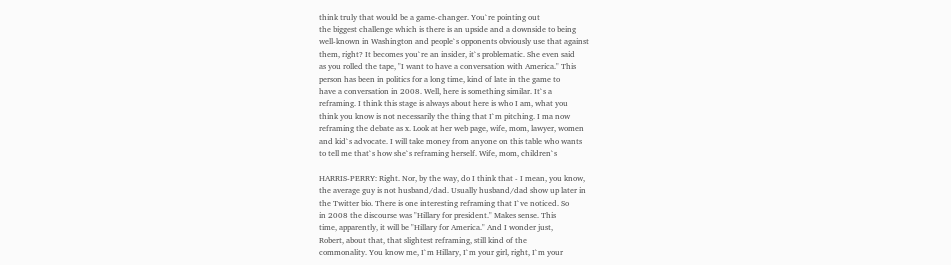think truly that would be a game-changer. You`re pointing out
the biggest challenge which is there is an upside and a downside to being
well-known in Washington and people`s opponents obviously use that against
them, right? It becomes you`re an insider, it`s problematic. She even said
as you rolled the tape, "I want to have a conversation with America." This
person has been in politics for a long time, kind of late in the game to
have a conversation in 2008. Well, here is something similar. It`s a
reframing. I think this stage is always about here is who I am, what you
think you know is not necessarily the thing that I`m pitching. I ma now
reframing the debate as x. Look at her web page, wife, mom, lawyer, women
and kid`s advocate. I will take money from anyone on this table who wants
to tell me that`s how she`s reframing herself. Wife, mom, children`s

HARRIS-PERRY: Right. Nor, by the way, do I think that - I mean, you know,
the average guy is not husband/dad. Usually husband/dad show up later in
the Twitter bio. There is one interesting reframing that I`ve noticed. So
in 2008 the discourse was "Hillary for president." Makes sense. This
time, apparently, it will be "Hillary for America." And I wonder just,
Robert, about that, that slightest reframing, still kind of the
commonality. You know me, I`m Hillary, I`m your girl, right, I`m your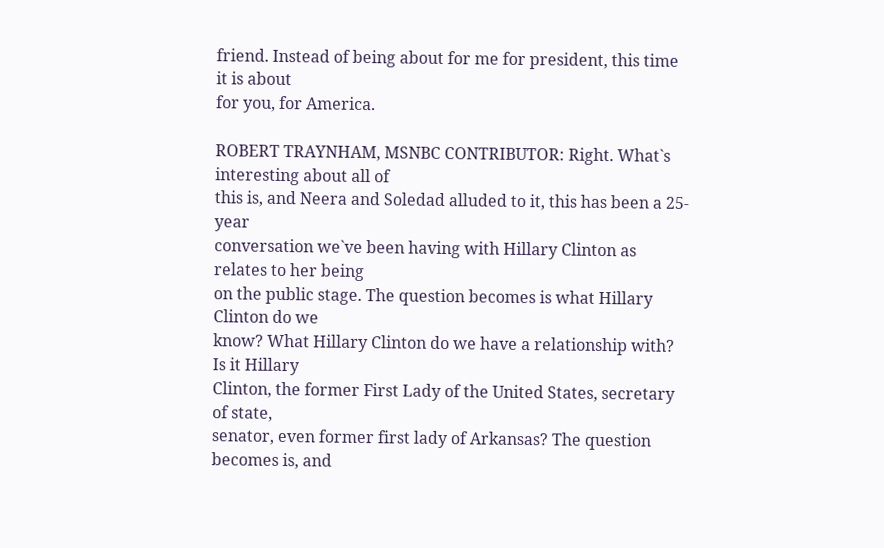friend. Instead of being about for me for president, this time it is about
for you, for America.

ROBERT TRAYNHAM, MSNBC CONTRIBUTOR: Right. What`s interesting about all of
this is, and Neera and Soledad alluded to it, this has been a 25-year
conversation we`ve been having with Hillary Clinton as relates to her being
on the public stage. The question becomes is what Hillary Clinton do we
know? What Hillary Clinton do we have a relationship with? Is it Hillary
Clinton, the former First Lady of the United States, secretary of state,
senator, even former first lady of Arkansas? The question becomes is, and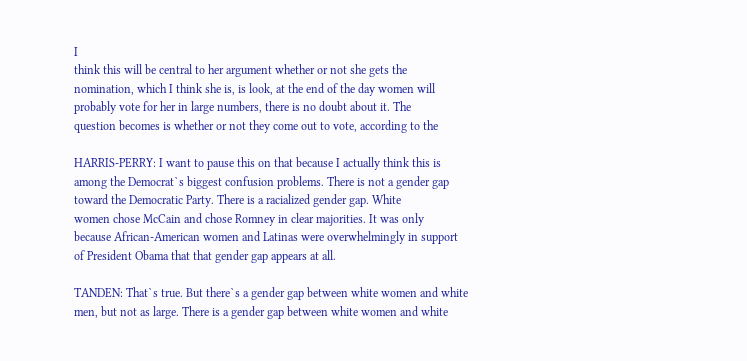I
think this will be central to her argument whether or not she gets the
nomination, which I think she is, is look, at the end of the day women will
probably vote for her in large numbers, there is no doubt about it. The
question becomes is whether or not they come out to vote, according to the

HARRIS-PERRY: I want to pause this on that because I actually think this is
among the Democrat`s biggest confusion problems. There is not a gender gap
toward the Democratic Party. There is a racialized gender gap. White
women chose McCain and chose Romney in clear majorities. It was only
because African-American women and Latinas were overwhelmingly in support
of President Obama that that gender gap appears at all.

TANDEN: That`s true. But there`s a gender gap between white women and white
men, but not as large. There is a gender gap between white women and white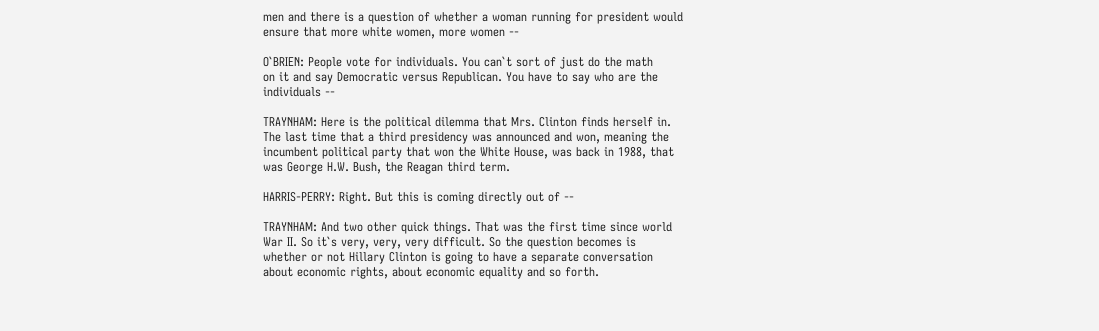men and there is a question of whether a woman running for president would
ensure that more white women, more women --

O`BRIEN: People vote for individuals. You can`t sort of just do the math
on it and say Democratic versus Republican. You have to say who are the
individuals --

TRAYNHAM: Here is the political dilemma that Mrs. Clinton finds herself in.
The last time that a third presidency was announced and won, meaning the
incumbent political party that won the White House, was back in 1988, that
was George H.W. Bush, the Reagan third term.

HARRIS-PERRY: Right. But this is coming directly out of --

TRAYNHAM: And two other quick things. That was the first time since world
War II. So it`s very, very, very difficult. So the question becomes is
whether or not Hillary Clinton is going to have a separate conversation
about economic rights, about economic equality and so forth.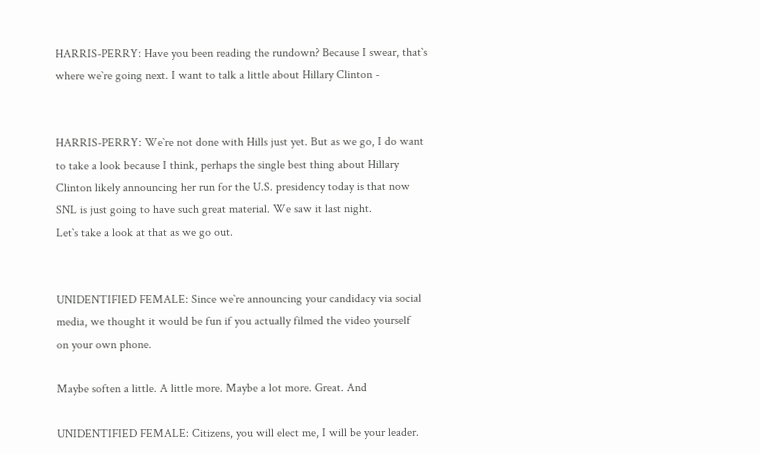HARRIS-PERRY: Have you been reading the rundown? Because I swear, that`s
where we`re going next. I want to talk a little about Hillary Clinton -


HARRIS-PERRY: We`re not done with Hills just yet. But as we go, I do want
to take a look because I think, perhaps the single best thing about Hillary
Clinton likely announcing her run for the U.S. presidency today is that now
SNL is just going to have such great material. We saw it last night.
Let`s take a look at that as we go out.


UNIDENTIFIED FEMALE: Since we`re announcing your candidacy via social
media, we thought it would be fun if you actually filmed the video yourself
on your own phone.

Maybe soften a little. A little more. Maybe a lot more. Great. And

UNIDENTIFIED FEMALE: Citizens, you will elect me, I will be your leader.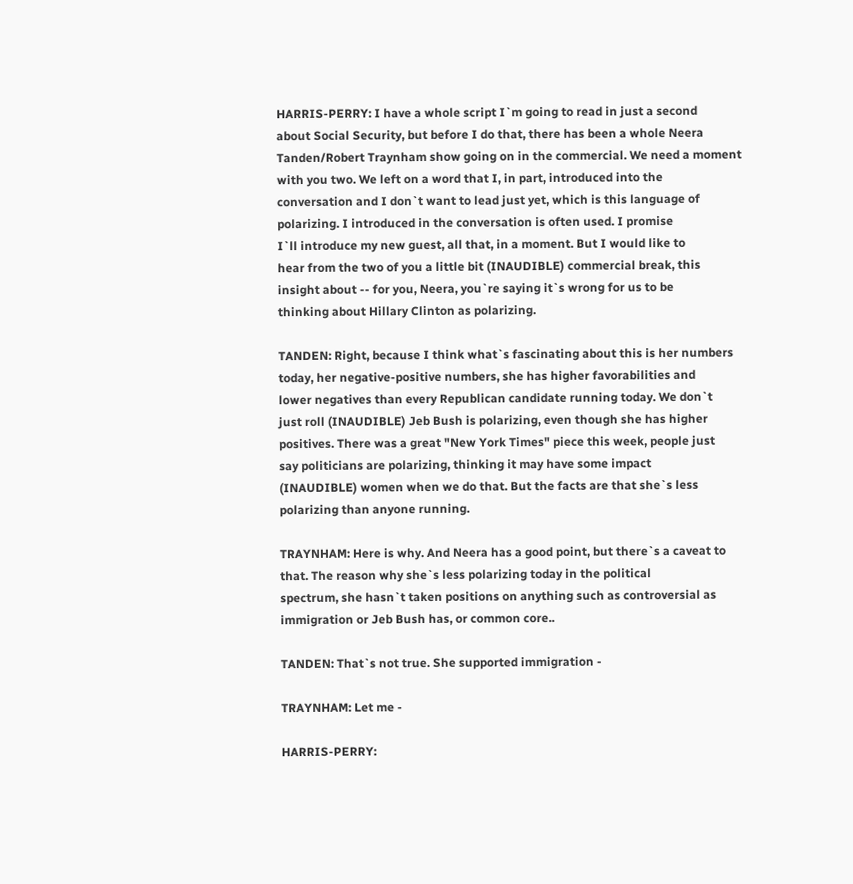HARRIS-PERRY: I have a whole script I`m going to read in just a second
about Social Security, but before I do that, there has been a whole Neera
Tanden/Robert Traynham show going on in the commercial. We need a moment
with you two. We left on a word that I, in part, introduced into the
conversation and I don`t want to lead just yet, which is this language of
polarizing. I introduced in the conversation is often used. I promise
I`ll introduce my new guest, all that, in a moment. But I would like to
hear from the two of you a little bit (INAUDIBLE) commercial break, this
insight about -- for you, Neera, you`re saying it`s wrong for us to be
thinking about Hillary Clinton as polarizing.

TANDEN: Right, because I think what`s fascinating about this is her numbers
today, her negative-positive numbers, she has higher favorabilities and
lower negatives than every Republican candidate running today. We don`t
just roll (INAUDIBLE) Jeb Bush is polarizing, even though she has higher
positives. There was a great "New York Times" piece this week, people just
say politicians are polarizing, thinking it may have some impact
(INAUDIBLE) women when we do that. But the facts are that she`s less
polarizing than anyone running.

TRAYNHAM: Here is why. And Neera has a good point, but there`s a caveat to
that. The reason why she`s less polarizing today in the political
spectrum, she hasn`t taken positions on anything such as controversial as
immigration or Jeb Bush has, or common core..

TANDEN: That`s not true. She supported immigration -

TRAYNHAM: Let me -

HARRIS-PERRY: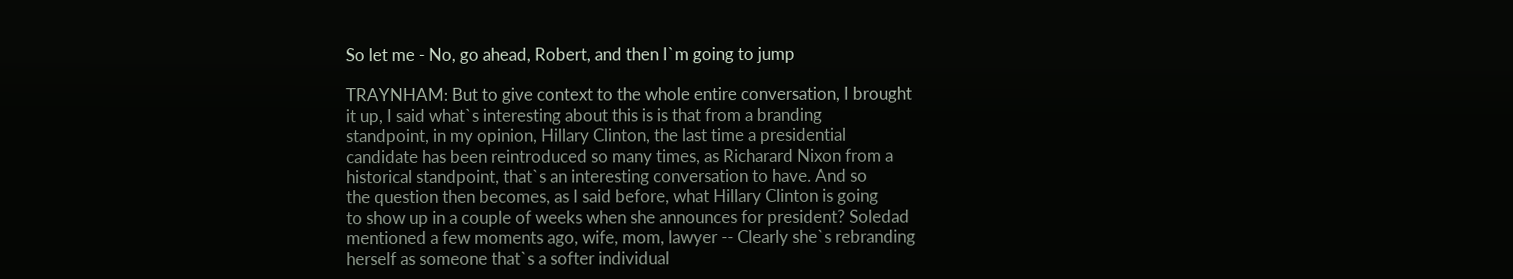So let me - No, go ahead, Robert, and then I`m going to jump

TRAYNHAM: But to give context to the whole entire conversation, I brought
it up, I said what`s interesting about this is is that from a branding
standpoint, in my opinion, Hillary Clinton, the last time a presidential
candidate has been reintroduced so many times, as Richarard Nixon from a
historical standpoint, that`s an interesting conversation to have. And so
the question then becomes, as I said before, what Hillary Clinton is going
to show up in a couple of weeks when she announces for president? Soledad
mentioned a few moments ago, wife, mom, lawyer -- Clearly she`s rebranding
herself as someone that`s a softer individual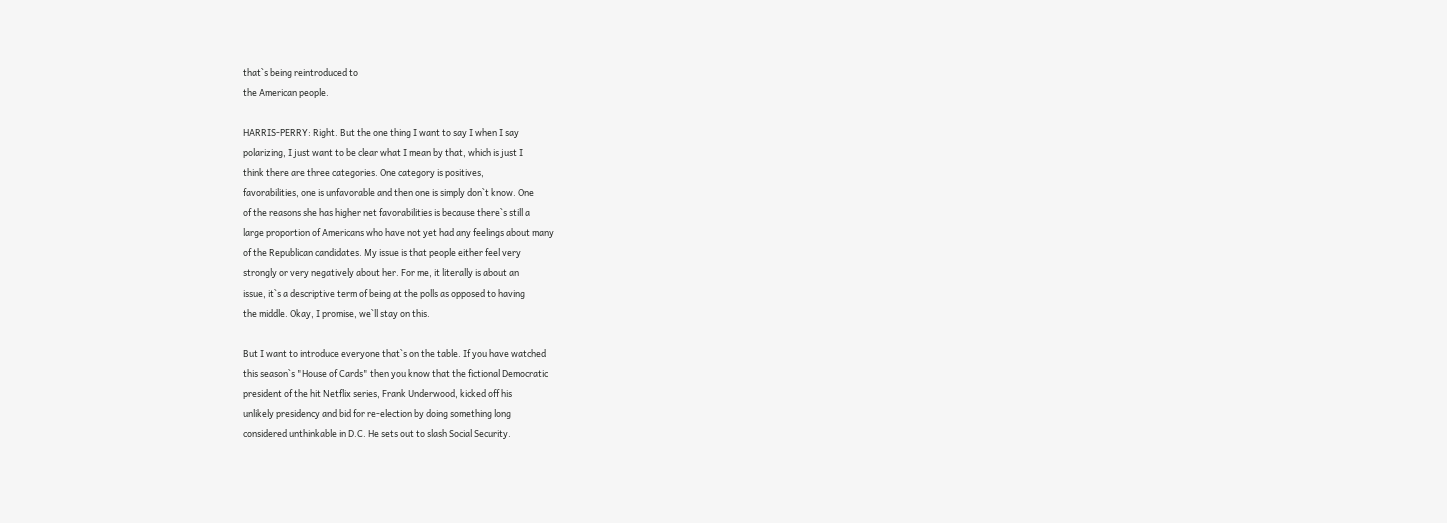that`s being reintroduced to
the American people.

HARRIS-PERRY: Right. But the one thing I want to say I when I say
polarizing, I just want to be clear what I mean by that, which is just I
think there are three categories. One category is positives,
favorabilities, one is unfavorable and then one is simply don`t know. One
of the reasons she has higher net favorabilities is because there`s still a
large proportion of Americans who have not yet had any feelings about many
of the Republican candidates. My issue is that people either feel very
strongly or very negatively about her. For me, it literally is about an
issue, it`s a descriptive term of being at the polls as opposed to having
the middle. Okay, I promise, we`ll stay on this.

But I want to introduce everyone that`s on the table. If you have watched
this season`s "House of Cards" then you know that the fictional Democratic
president of the hit Netflix series, Frank Underwood, kicked off his
unlikely presidency and bid for re-election by doing something long
considered unthinkable in D.C. He sets out to slash Social Security.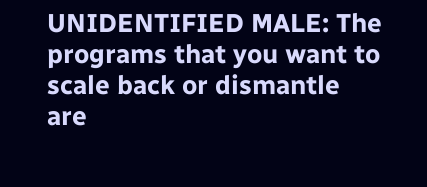UNIDENTIFIED MALE: The programs that you want to scale back or dismantle
are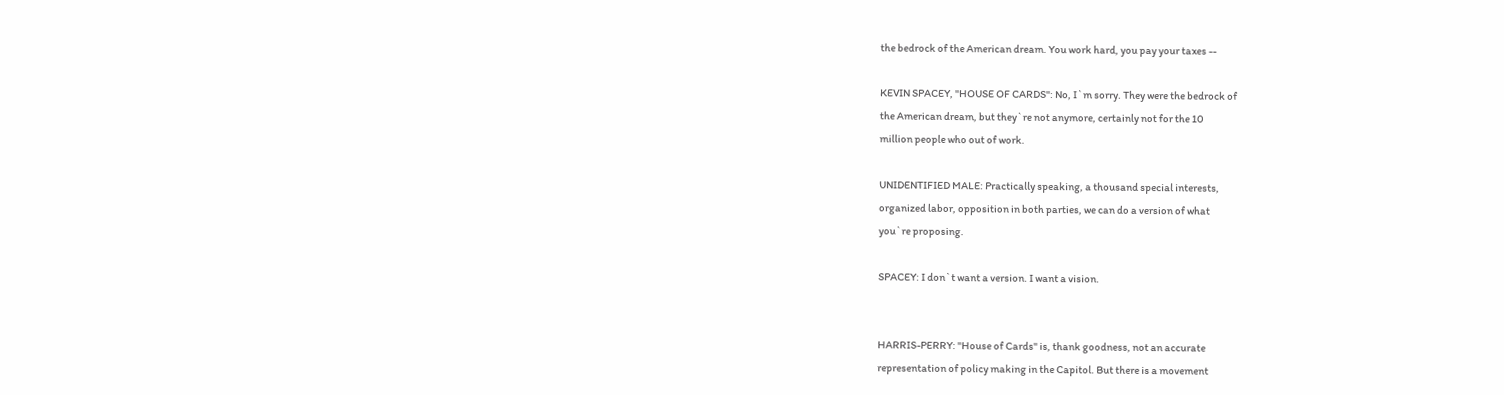the bedrock of the American dream. You work hard, you pay your taxes --

KEVIN SPACEY, "HOUSE OF CARDS": No, I`m sorry. They were the bedrock of
the American dream, but they`re not anymore, certainly not for the 10
million people who out of work.

UNIDENTIFIED MALE: Practically speaking, a thousand special interests,
organized labor, opposition in both parties, we can do a version of what
you`re proposing.

SPACEY: I don`t want a version. I want a vision.


HARRIS-PERRY: "House of Cards" is, thank goodness, not an accurate
representation of policy making in the Capitol. But there is a movement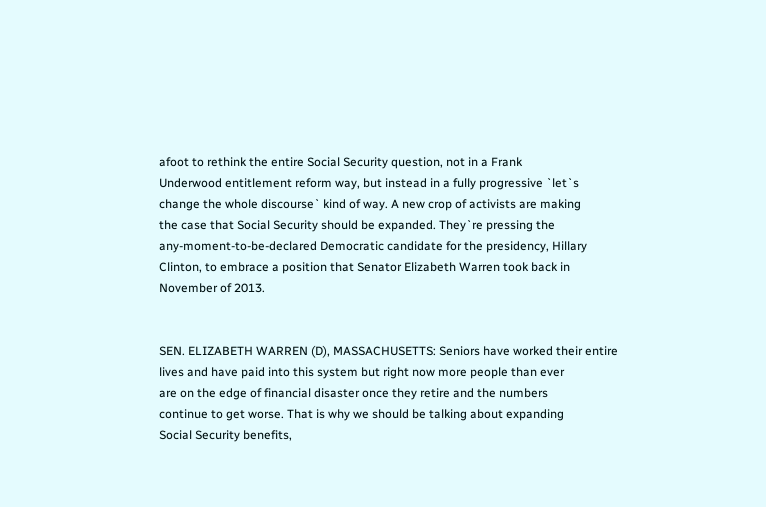afoot to rethink the entire Social Security question, not in a Frank
Underwood entitlement reform way, but instead in a fully progressive `let`s
change the whole discourse` kind of way. A new crop of activists are making
the case that Social Security should be expanded. They`re pressing the
any-moment-to-be-declared Democratic candidate for the presidency, Hillary
Clinton, to embrace a position that Senator Elizabeth Warren took back in
November of 2013.


SEN. ELIZABETH WARREN (D), MASSACHUSETTS: Seniors have worked their entire
lives and have paid into this system but right now more people than ever
are on the edge of financial disaster once they retire and the numbers
continue to get worse. That is why we should be talking about expanding
Social Security benefits,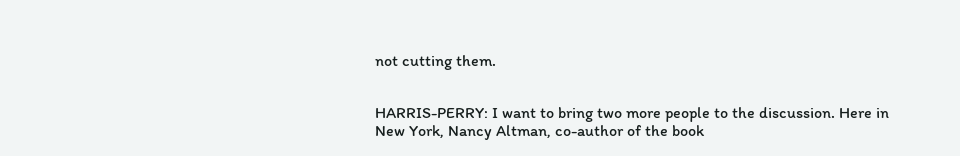not cutting them.


HARRIS-PERRY: I want to bring two more people to the discussion. Here in
New York, Nancy Altman, co-author of the book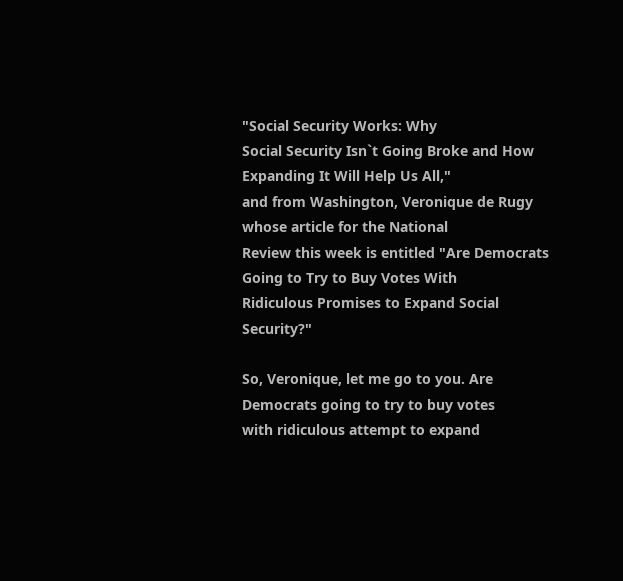"Social Security Works: Why
Social Security Isn`t Going Broke and How Expanding It Will Help Us All,"
and from Washington, Veronique de Rugy whose article for the National
Review this week is entitled "Are Democrats Going to Try to Buy Votes With
Ridiculous Promises to Expand Social Security?"

So, Veronique, let me go to you. Are Democrats going to try to buy votes
with ridiculous attempt to expand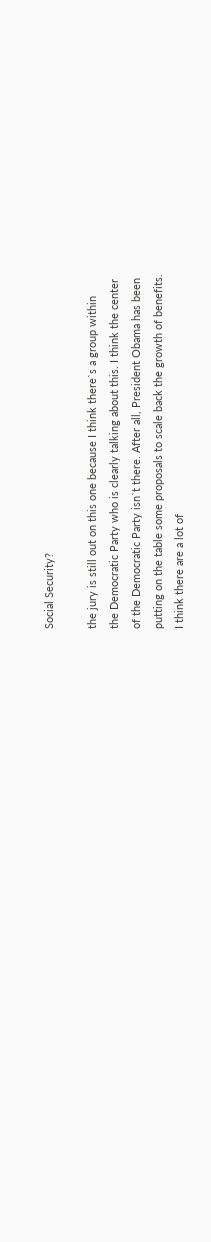Social Security?

the jury is still out on this one because I think there`s a group within
the Democratic Party who is clearly talking about this. I think the center
of the Democratic Party isn`t there. After all, President Obama has been
putting on the table some proposals to scale back the growth of benefits.
I think there are a lot of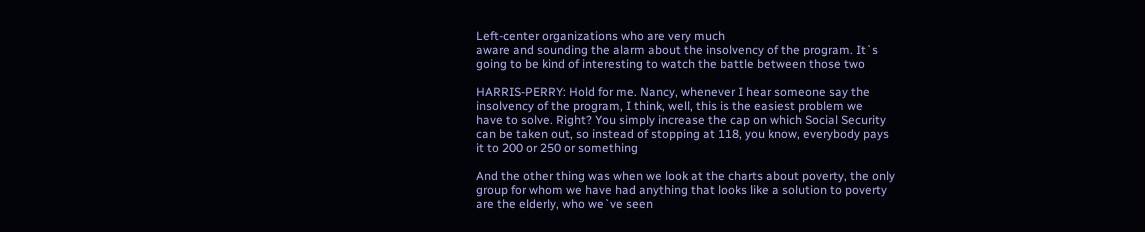Left-center organizations who are very much
aware and sounding the alarm about the insolvency of the program. It`s
going to be kind of interesting to watch the battle between those two

HARRIS-PERRY: Hold for me. Nancy, whenever I hear someone say the
insolvency of the program, I think, well, this is the easiest problem we
have to solve. Right? You simply increase the cap on which Social Security
can be taken out, so instead of stopping at 118, you know, everybody pays
it to 200 or 250 or something

And the other thing was when we look at the charts about poverty, the only
group for whom we have had anything that looks like a solution to poverty
are the elderly, who we`ve seen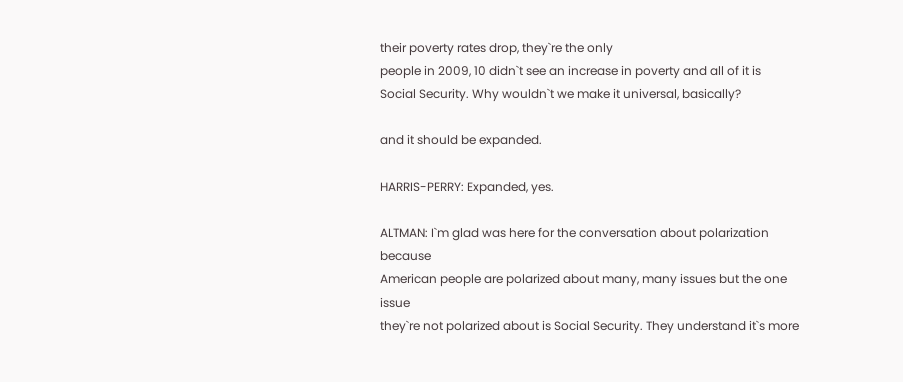their poverty rates drop, they`re the only
people in 2009, 10 didn`t see an increase in poverty and all of it is
Social Security. Why wouldn`t we make it universal, basically?

and it should be expanded.

HARRIS-PERRY: Expanded, yes.

ALTMAN: I`m glad was here for the conversation about polarization because
American people are polarized about many, many issues but the one issue
they`re not polarized about is Social Security. They understand it`s more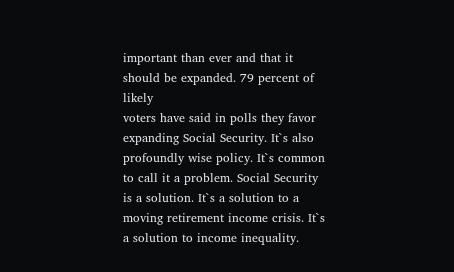important than ever and that it should be expanded. 79 percent of likely
voters have said in polls they favor expanding Social Security. It`s also
profoundly wise policy. It`s common to call it a problem. Social Security
is a solution. It`s a solution to a moving retirement income crisis. It`s
a solution to income inequality.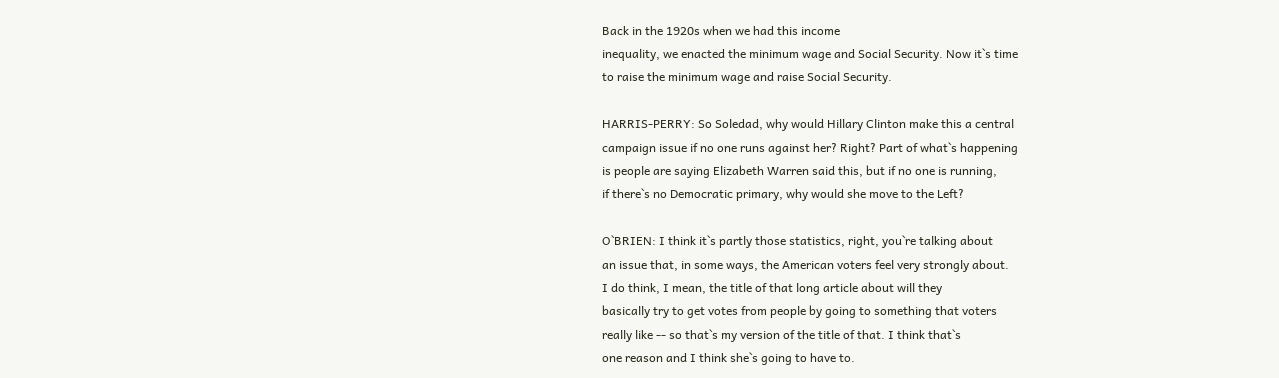Back in the 1920s when we had this income
inequality, we enacted the minimum wage and Social Security. Now it`s time
to raise the minimum wage and raise Social Security.

HARRIS-PERRY: So Soledad, why would Hillary Clinton make this a central
campaign issue if no one runs against her? Right? Part of what`s happening
is people are saying Elizabeth Warren said this, but if no one is running,
if there`s no Democratic primary, why would she move to the Left?

O`BRIEN: I think it`s partly those statistics, right, you`re talking about
an issue that, in some ways, the American voters feel very strongly about.
I do think, I mean, the title of that long article about will they
basically try to get votes from people by going to something that voters
really like -- so that`s my version of the title of that. I think that`s
one reason and I think she`s going to have to.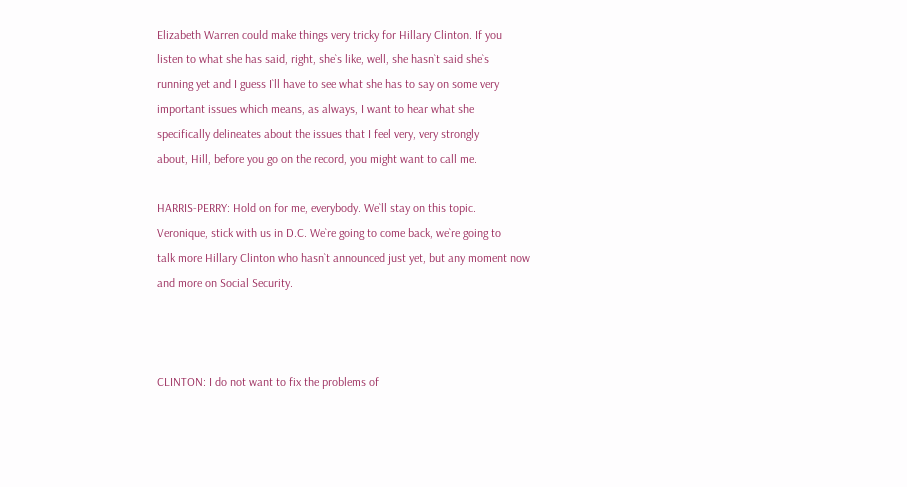Elizabeth Warren could make things very tricky for Hillary Clinton. If you
listen to what she has said, right, she`s like, well, she hasn`t said she`s
running yet and I guess I`ll have to see what she has to say on some very
important issues which means, as always, I want to hear what she
specifically delineates about the issues that I feel very, very strongly
about, Hill, before you go on the record, you might want to call me.

HARRIS-PERRY: Hold on for me, everybody. We`ll stay on this topic.
Veronique, stick with us in D.C. We`re going to come back, we`re going to
talk more Hillary Clinton who hasn`t announced just yet, but any moment now
and more on Social Security.



CLINTON: I do not want to fix the problems of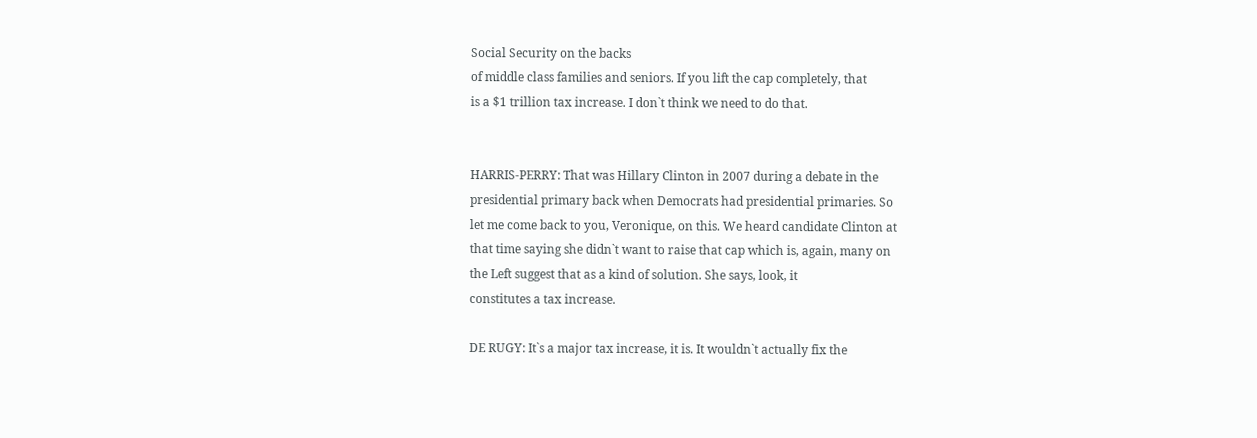Social Security on the backs
of middle class families and seniors. If you lift the cap completely, that
is a $1 trillion tax increase. I don`t think we need to do that.


HARRIS-PERRY: That was Hillary Clinton in 2007 during a debate in the
presidential primary back when Democrats had presidential primaries. So
let me come back to you, Veronique, on this. We heard candidate Clinton at
that time saying she didn`t want to raise that cap which is, again, many on
the Left suggest that as a kind of solution. She says, look, it
constitutes a tax increase.

DE RUGY: It`s a major tax increase, it is. It wouldn`t actually fix the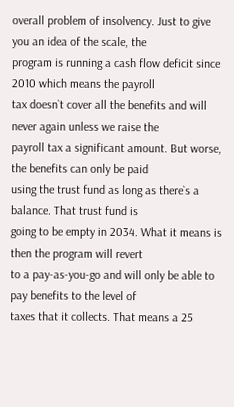overall problem of insolvency. Just to give you an idea of the scale, the
program is running a cash flow deficit since 2010 which means the payroll
tax doesn`t cover all the benefits and will never again unless we raise the
payroll tax a significant amount. But worse, the benefits can only be paid
using the trust fund as long as there`s a balance. That trust fund is
going to be empty in 2034. What it means is then the program will revert
to a pay-as-you-go and will only be able to pay benefits to the level of
taxes that it collects. That means a 25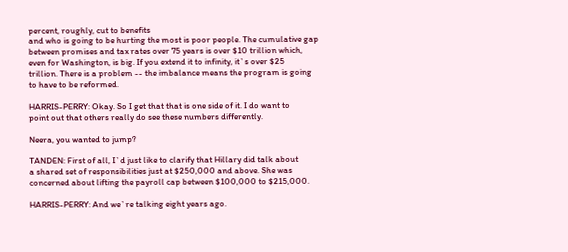percent, roughly, cut to benefits
and who is going to be hurting the most is poor people. The cumulative gap
between promises and tax rates over 75 years is over $10 trillion which,
even for Washington, is big. If you extend it to infinity, it`s over $25
trillion. There is a problem -- the imbalance means the program is going
to have to be reformed.

HARRIS-PERRY: Okay. So I get that that is one side of it. I do want to
point out that others really do see these numbers differently.

Neera, you wanted to jump?

TANDEN: First of all, I`d just like to clarify that Hillary did talk about
a shared set of responsibilities just at $250,000 and above. She was
concerned about lifting the payroll cap between $100,000 to $215,000.

HARRIS-PERRY: And we`re talking eight years ago.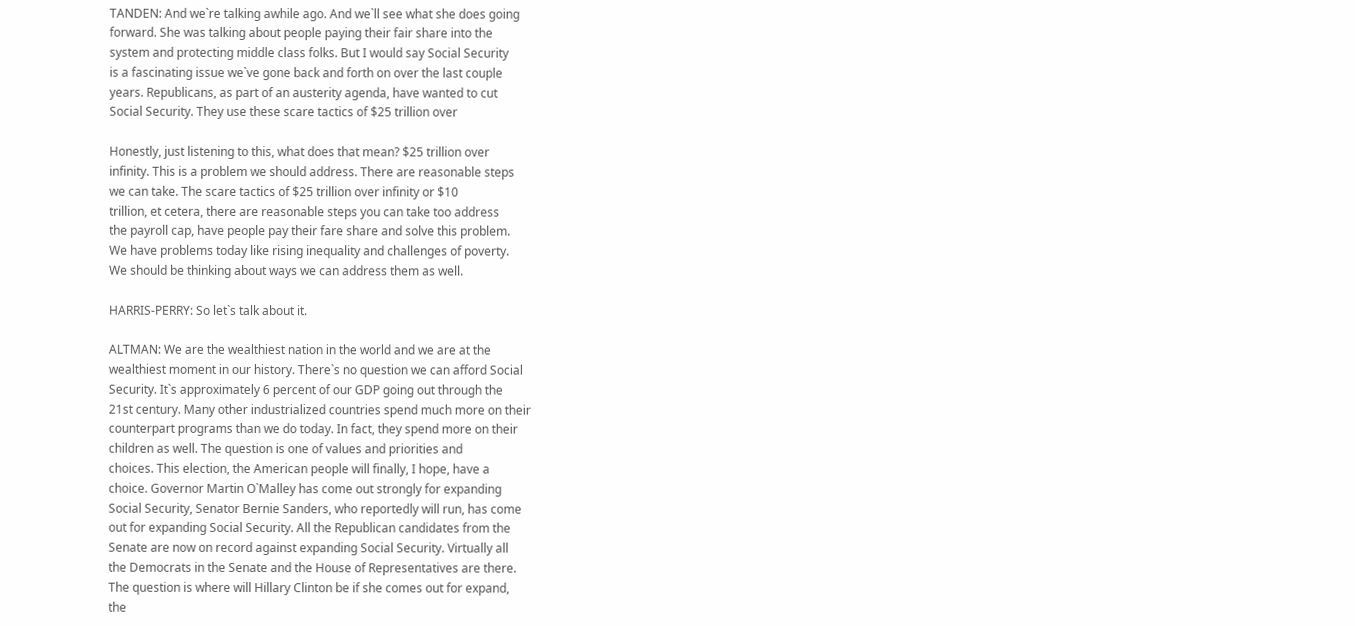TANDEN: And we`re talking awhile ago. And we`ll see what she does going
forward. She was talking about people paying their fair share into the
system and protecting middle class folks. But I would say Social Security
is a fascinating issue we`ve gone back and forth on over the last couple
years. Republicans, as part of an austerity agenda, have wanted to cut
Social Security. They use these scare tactics of $25 trillion over

Honestly, just listening to this, what does that mean? $25 trillion over
infinity. This is a problem we should address. There are reasonable steps
we can take. The scare tactics of $25 trillion over infinity or $10
trillion, et cetera, there are reasonable steps you can take too address
the payroll cap, have people pay their fare share and solve this problem.
We have problems today like rising inequality and challenges of poverty.
We should be thinking about ways we can address them as well.

HARRIS-PERRY: So let`s talk about it.

ALTMAN: We are the wealthiest nation in the world and we are at the
wealthiest moment in our history. There`s no question we can afford Social
Security. It`s approximately 6 percent of our GDP going out through the
21st century. Many other industrialized countries spend much more on their
counterpart programs than we do today. In fact, they spend more on their
children as well. The question is one of values and priorities and
choices. This election, the American people will finally, I hope, have a
choice. Governor Martin O`Malley has come out strongly for expanding
Social Security, Senator Bernie Sanders, who reportedly will run, has come
out for expanding Social Security. All the Republican candidates from the
Senate are now on record against expanding Social Security. Virtually all
the Democrats in the Senate and the House of Representatives are there.
The question is where will Hillary Clinton be if she comes out for expand,
the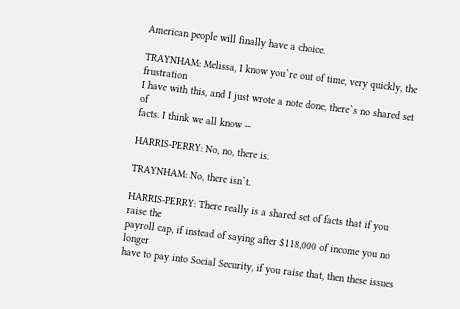American people will finally have a choice.

TRAYNHAM: Melissa, I know you`re out of time, very quickly, the frustration
I have with this, and I just wrote a note done, there`s no shared set of
facts. I think we all know --

HARRIS-PERRY: No, no, there is.

TRAYNHAM: No, there isn`t.

HARRIS-PERRY: There really is a shared set of facts that if you raise the
payroll cap, if instead of saying after $118,000 of income you no longer
have to pay into Social Security, if you raise that, then these issues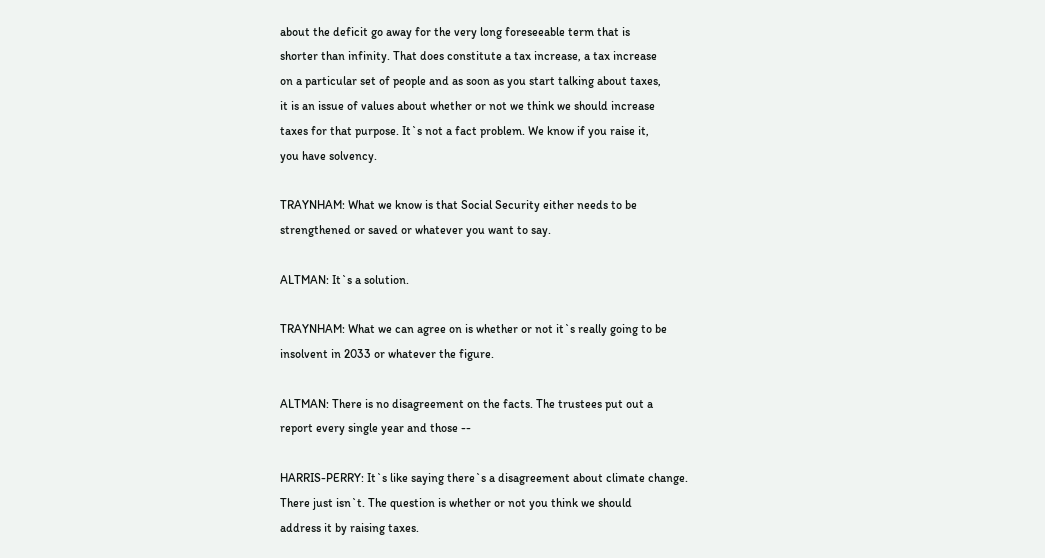about the deficit go away for the very long foreseeable term that is
shorter than infinity. That does constitute a tax increase, a tax increase
on a particular set of people and as soon as you start talking about taxes,
it is an issue of values about whether or not we think we should increase
taxes for that purpose. It`s not a fact problem. We know if you raise it,
you have solvency.

TRAYNHAM: What we know is that Social Security either needs to be
strengthened or saved or whatever you want to say.

ALTMAN: It`s a solution.

TRAYNHAM: What we can agree on is whether or not it`s really going to be
insolvent in 2033 or whatever the figure.

ALTMAN: There is no disagreement on the facts. The trustees put out a
report every single year and those --

HARRIS-PERRY: It`s like saying there`s a disagreement about climate change.
There just isn`t. The question is whether or not you think we should
address it by raising taxes.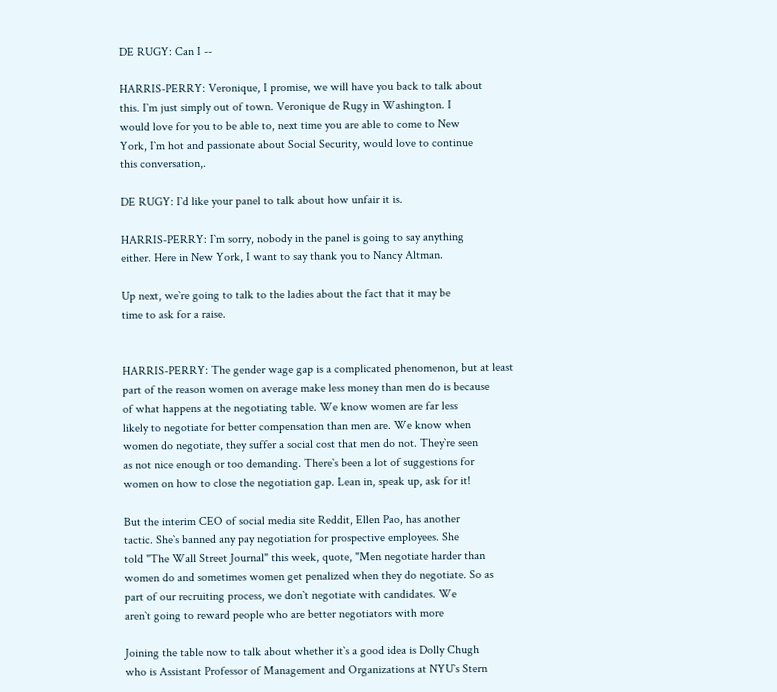DE RUGY: Can I --

HARRIS-PERRY: Veronique, I promise, we will have you back to talk about
this. I`m just simply out of town. Veronique de Rugy in Washington. I
would love for you to be able to, next time you are able to come to New
York, I`m hot and passionate about Social Security, would love to continue
this conversation,.

DE RUGY: I`d like your panel to talk about how unfair it is.

HARRIS-PERRY: I`m sorry, nobody in the panel is going to say anything
either. Here in New York, I want to say thank you to Nancy Altman.

Up next, we`re going to talk to the ladies about the fact that it may be
time to ask for a raise.


HARRIS-PERRY: The gender wage gap is a complicated phenomenon, but at least
part of the reason women on average make less money than men do is because
of what happens at the negotiating table. We know women are far less
likely to negotiate for better compensation than men are. We know when
women do negotiate, they suffer a social cost that men do not. They`re seen
as not nice enough or too demanding. There`s been a lot of suggestions for
women on how to close the negotiation gap. Lean in, speak up, ask for it!

But the interim CEO of social media site Reddit, Ellen Pao, has another
tactic. She`s banned any pay negotiation for prospective employees. She
told "The Wall Street Journal" this week, quote, "Men negotiate harder than
women do and sometimes women get penalized when they do negotiate. So as
part of our recruiting process, we don`t negotiate with candidates. We
aren`t going to reward people who are better negotiators with more

Joining the table now to talk about whether it`s a good idea is Dolly Chugh
who is Assistant Professor of Management and Organizations at NYU`s Stern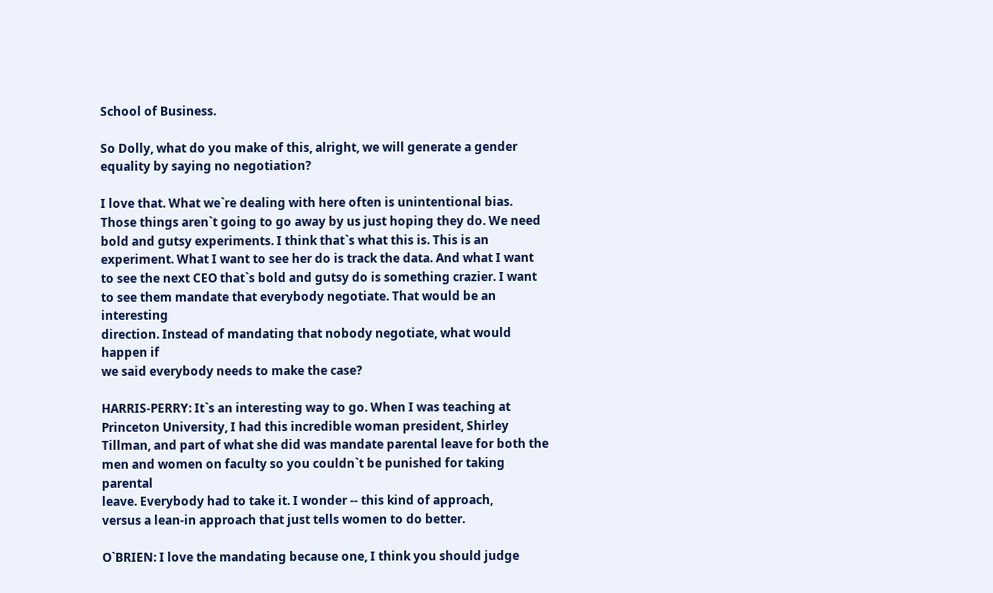School of Business.

So Dolly, what do you make of this, alright, we will generate a gender
equality by saying no negotiation?

I love that. What we`re dealing with here often is unintentional bias.
Those things aren`t going to go away by us just hoping they do. We need
bold and gutsy experiments. I think that`s what this is. This is an
experiment. What I want to see her do is track the data. And what I want
to see the next CEO that`s bold and gutsy do is something crazier. I want
to see them mandate that everybody negotiate. That would be an interesting
direction. Instead of mandating that nobody negotiate, what would happen if
we said everybody needs to make the case?

HARRIS-PERRY: It`s an interesting way to go. When I was teaching at
Princeton University, I had this incredible woman president, Shirley
Tillman, and part of what she did was mandate parental leave for both the
men and women on faculty so you couldn`t be punished for taking parental
leave. Everybody had to take it. I wonder -- this kind of approach,
versus a lean-in approach that just tells women to do better.

O`BRIEN: I love the mandating because one, I think you should judge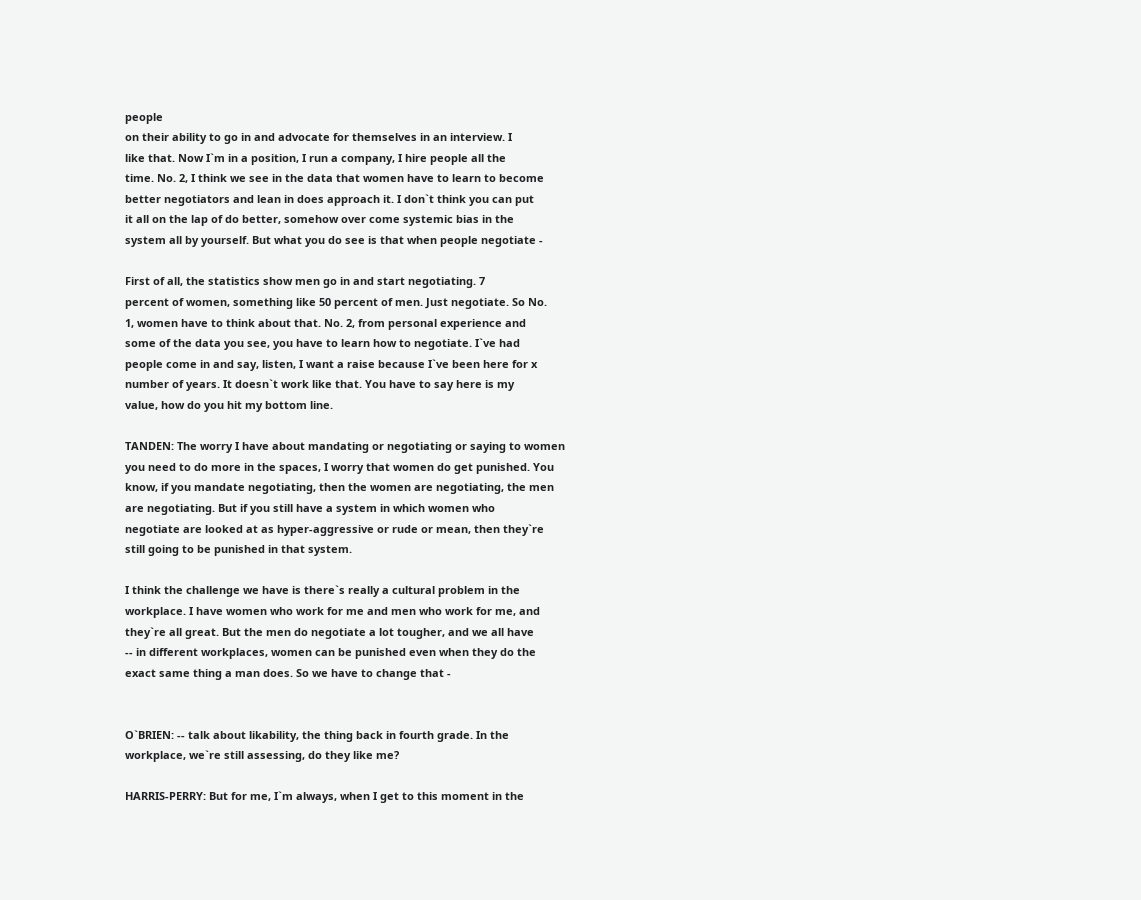people
on their ability to go in and advocate for themselves in an interview. I
like that. Now I`m in a position, I run a company, I hire people all the
time. No. 2, I think we see in the data that women have to learn to become
better negotiators and lean in does approach it. I don`t think you can put
it all on the lap of do better, somehow over come systemic bias in the
system all by yourself. But what you do see is that when people negotiate -

First of all, the statistics show men go in and start negotiating. 7
percent of women, something like 50 percent of men. Just negotiate. So No.
1, women have to think about that. No. 2, from personal experience and
some of the data you see, you have to learn how to negotiate. I`ve had
people come in and say, listen, I want a raise because I`ve been here for x
number of years. It doesn`t work like that. You have to say here is my
value, how do you hit my bottom line.

TANDEN: The worry I have about mandating or negotiating or saying to women
you need to do more in the spaces, I worry that women do get punished. You
know, if you mandate negotiating, then the women are negotiating, the men
are negotiating. But if you still have a system in which women who
negotiate are looked at as hyper-aggressive or rude or mean, then they`re
still going to be punished in that system.

I think the challenge we have is there`s really a cultural problem in the
workplace. I have women who work for me and men who work for me, and
they`re all great. But the men do negotiate a lot tougher, and we all have
-- in different workplaces, women can be punished even when they do the
exact same thing a man does. So we have to change that -


O`BRIEN: -- talk about likability, the thing back in fourth grade. In the
workplace, we`re still assessing, do they like me?

HARRIS-PERRY: But for me, I`m always, when I get to this moment in the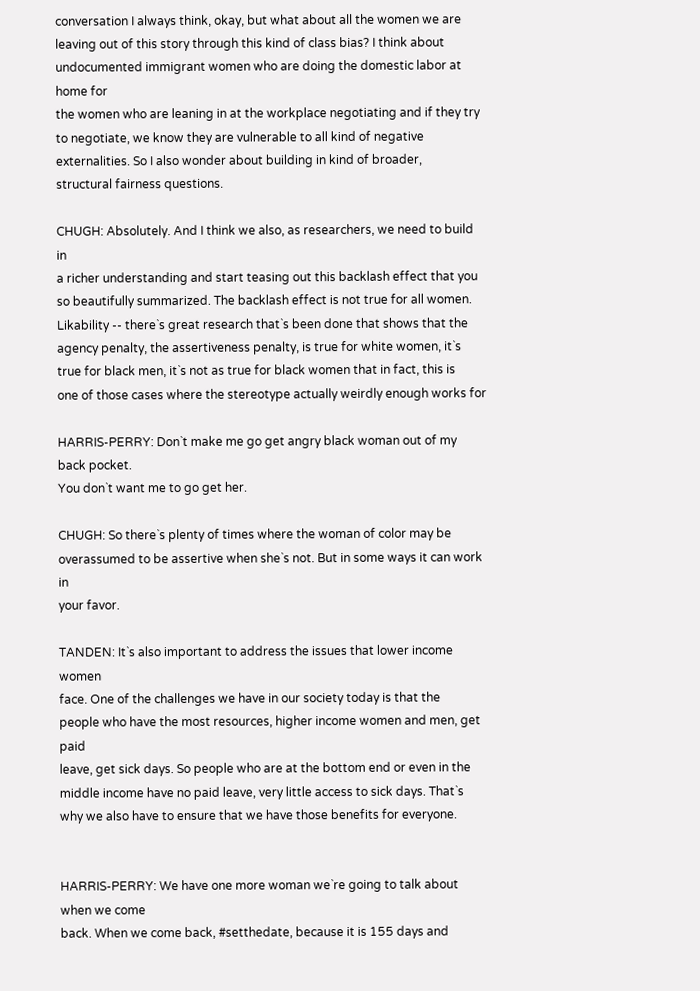conversation I always think, okay, but what about all the women we are
leaving out of this story through this kind of class bias? I think about
undocumented immigrant women who are doing the domestic labor at home for
the women who are leaning in at the workplace negotiating and if they try
to negotiate, we know they are vulnerable to all kind of negative
externalities. So I also wonder about building in kind of broader,
structural fairness questions.

CHUGH: Absolutely. And I think we also, as researchers, we need to build in
a richer understanding and start teasing out this backlash effect that you
so beautifully summarized. The backlash effect is not true for all women.
Likability -- there`s great research that`s been done that shows that the
agency penalty, the assertiveness penalty, is true for white women, it`s
true for black men, it`s not as true for black women that in fact, this is
one of those cases where the stereotype actually weirdly enough works for

HARRIS-PERRY: Don`t make me go get angry black woman out of my back pocket.
You don`t want me to go get her.

CHUGH: So there`s plenty of times where the woman of color may be
overassumed to be assertive when she`s not. But in some ways it can work in
your favor.

TANDEN: It`s also important to address the issues that lower income women
face. One of the challenges we have in our society today is that the
people who have the most resources, higher income women and men, get paid
leave, get sick days. So people who are at the bottom end or even in the
middle income have no paid leave, very little access to sick days. That`s
why we also have to ensure that we have those benefits for everyone.


HARRIS-PERRY: We have one more woman we`re going to talk about when we come
back. When we come back, #setthedate, because it is 155 days and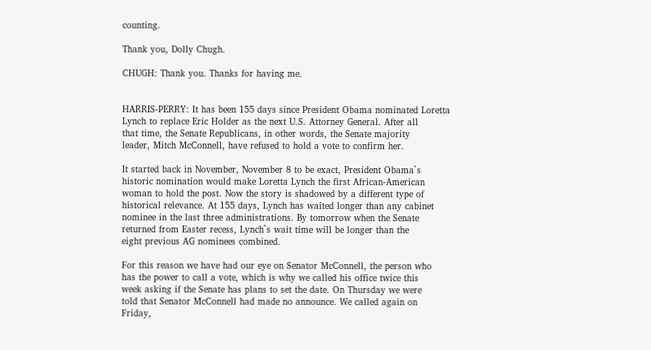counting.

Thank you, Dolly Chugh.

CHUGH: Thank you. Thanks for having me.


HARRIS-PERRY: It has been 155 days since President Obama nominated Loretta
Lynch to replace Eric Holder as the next U.S. Attorney General. After all
that time, the Senate Republicans, in other words, the Senate majority
leader, Mitch McConnell, have refused to hold a vote to confirm her.

It started back in November, November 8 to be exact, President Obama`s
historic nomination would make Loretta Lynch the first African-American
woman to hold the post. Now the story is shadowed by a different type of
historical relevance. At 155 days, Lynch has waited longer than any cabinet
nominee in the last three administrations. By tomorrow when the Senate
returned from Easter recess, Lynch`s wait time will be longer than the
eight previous AG nominees combined.

For this reason we have had our eye on Senator McConnell, the person who
has the power to call a vote, which is why we called his office twice this
week asking if the Senate has plans to set the date. On Thursday we were
told that Senator McConnell had made no announce. We called again on
Friday,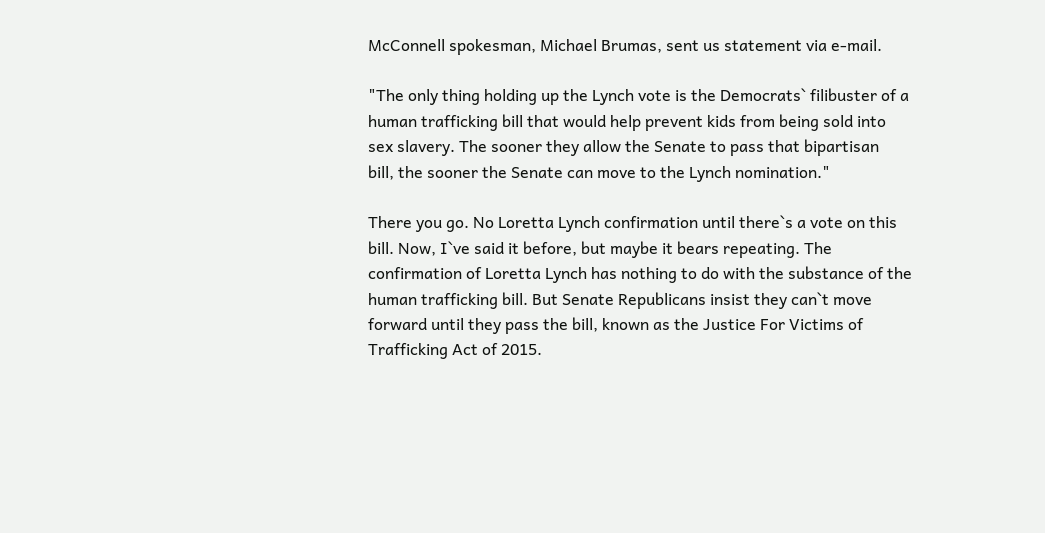McConnell spokesman, Michael Brumas, sent us statement via e-mail.

"The only thing holding up the Lynch vote is the Democrats` filibuster of a
human trafficking bill that would help prevent kids from being sold into
sex slavery. The sooner they allow the Senate to pass that bipartisan
bill, the sooner the Senate can move to the Lynch nomination."

There you go. No Loretta Lynch confirmation until there`s a vote on this
bill. Now, I`ve said it before, but maybe it bears repeating. The
confirmation of Loretta Lynch has nothing to do with the substance of the
human trafficking bill. But Senate Republicans insist they can`t move
forward until they pass the bill, known as the Justice For Victims of
Trafficking Act of 2015.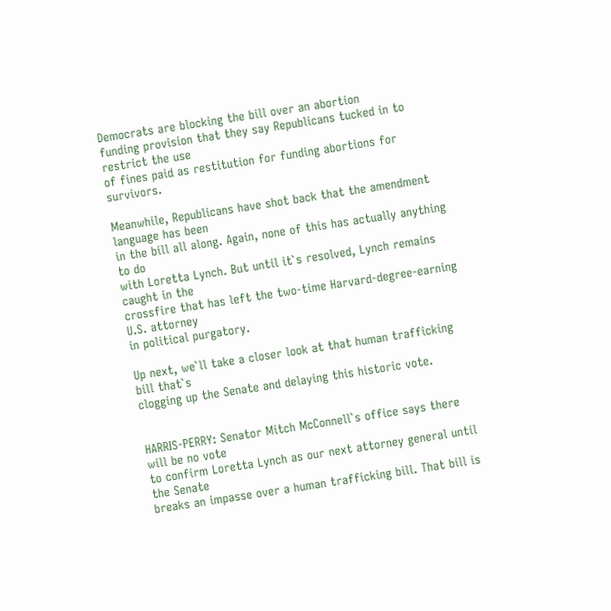Democrats are blocking the bill over an abortion
funding provision that they say Republicans tucked in to restrict the use
of fines paid as restitution for funding abortions for survivors.

Meanwhile, Republicans have shot back that the amendment language has been
in the bill all along. Again, none of this has actually anything to do
with Loretta Lynch. But until it`s resolved, Lynch remains caught in the
crossfire that has left the two-time Harvard-degree-earning U.S. attorney
in political purgatory.

Up next, we`ll take a closer look at that human trafficking bill that`s
clogging up the Senate and delaying this historic vote.


HARRIS-PERRY: Senator Mitch McConnell`s office says there will be no vote
to confirm Loretta Lynch as our next attorney general until the Senate
breaks an impasse over a human trafficking bill. That bill is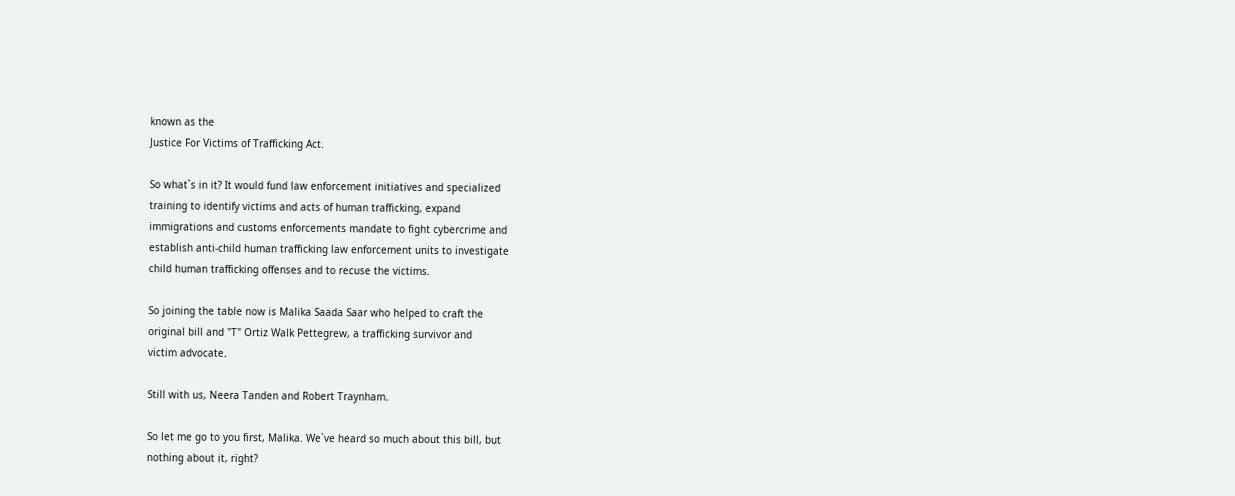known as the
Justice For Victims of Trafficking Act.

So what`s in it? It would fund law enforcement initiatives and specialized
training to identify victims and acts of human trafficking, expand
immigrations and customs enforcements mandate to fight cybercrime and
establish anti-child human trafficking law enforcement units to investigate
child human trafficking offenses and to recuse the victims.

So joining the table now is Malika Saada Saar who helped to craft the
original bill and "T" Ortiz Walk Pettegrew, a trafficking survivor and
victim advocate.

Still with us, Neera Tanden and Robert Traynham.

So let me go to you first, Malika. We`ve heard so much about this bill, but
nothing about it, right?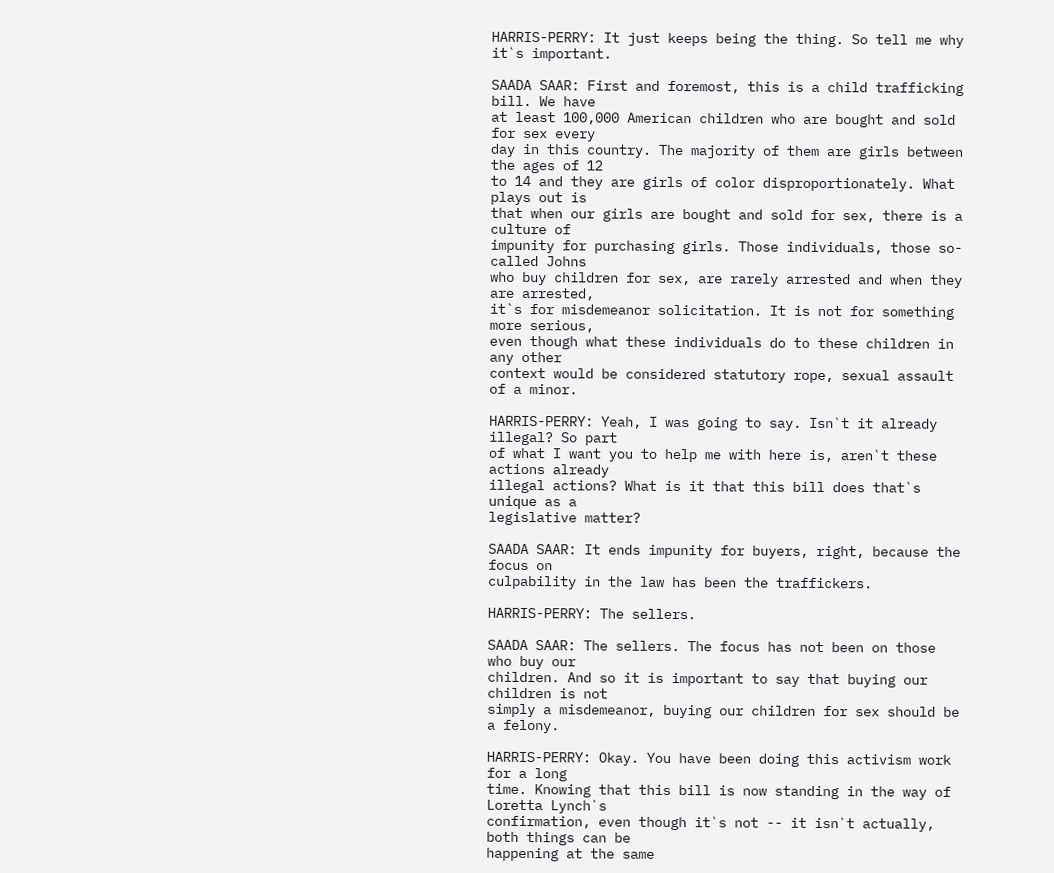HARRIS-PERRY: It just keeps being the thing. So tell me why it`s important.

SAADA SAAR: First and foremost, this is a child trafficking bill. We have
at least 100,000 American children who are bought and sold for sex every
day in this country. The majority of them are girls between the ages of 12
to 14 and they are girls of color disproportionately. What plays out is
that when our girls are bought and sold for sex, there is a culture of
impunity for purchasing girls. Those individuals, those so-called Johns
who buy children for sex, are rarely arrested and when they are arrested,
it`s for misdemeanor solicitation. It is not for something more serious,
even though what these individuals do to these children in any other
context would be considered statutory rope, sexual assault of a minor.

HARRIS-PERRY: Yeah, I was going to say. Isn`t it already illegal? So part
of what I want you to help me with here is, aren`t these actions already
illegal actions? What is it that this bill does that`s unique as a
legislative matter?

SAADA SAAR: It ends impunity for buyers, right, because the focus on
culpability in the law has been the traffickers.

HARRIS-PERRY: The sellers.

SAADA SAAR: The sellers. The focus has not been on those who buy our
children. And so it is important to say that buying our children is not
simply a misdemeanor, buying our children for sex should be a felony.

HARRIS-PERRY: Okay. You have been doing this activism work for a long
time. Knowing that this bill is now standing in the way of Loretta Lynch`s
confirmation, even though it`s not -- it isn`t actually, both things can be
happening at the same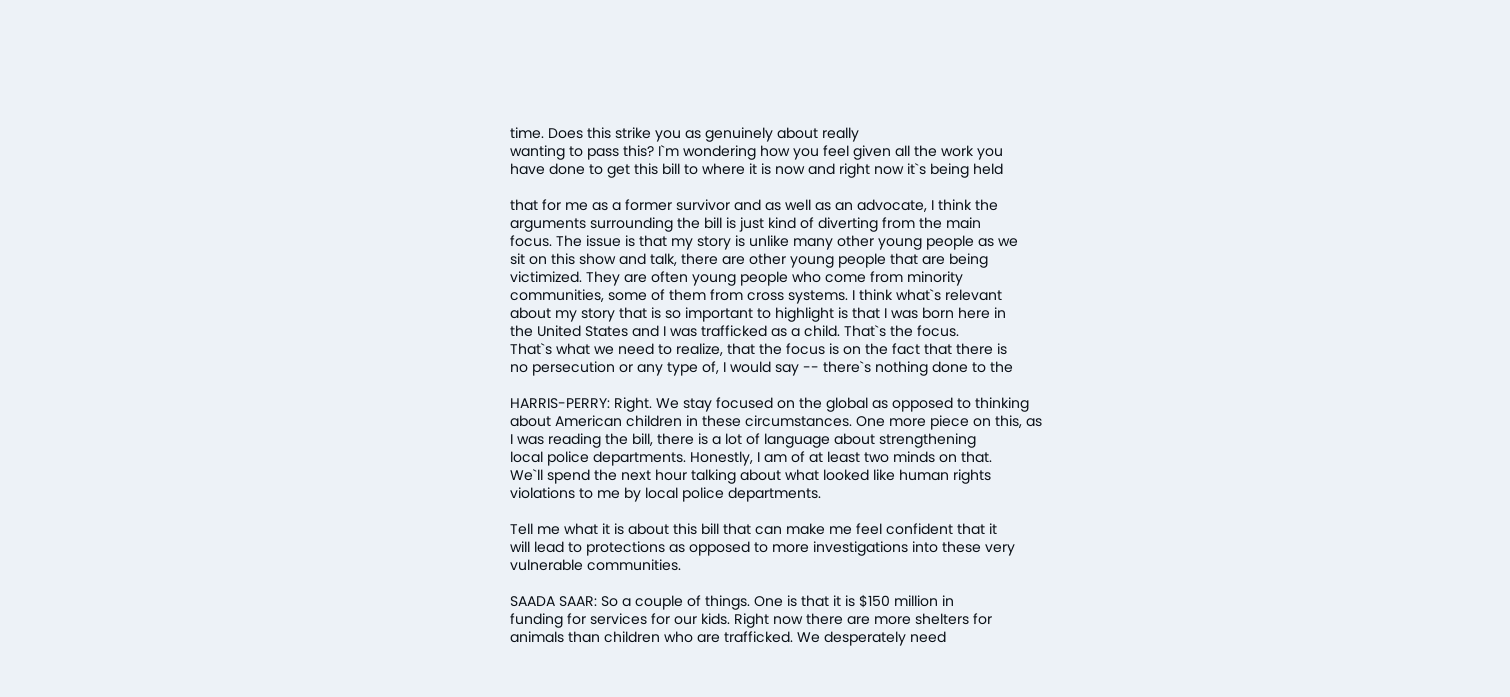time. Does this strike you as genuinely about really
wanting to pass this? I`m wondering how you feel given all the work you
have done to get this bill to where it is now and right now it`s being held

that for me as a former survivor and as well as an advocate, I think the
arguments surrounding the bill is just kind of diverting from the main
focus. The issue is that my story is unlike many other young people as we
sit on this show and talk, there are other young people that are being
victimized. They are often young people who come from minority
communities, some of them from cross systems. I think what`s relevant
about my story that is so important to highlight is that I was born here in
the United States and I was trafficked as a child. That`s the focus.
That`s what we need to realize, that the focus is on the fact that there is
no persecution or any type of, I would say -- there`s nothing done to the

HARRIS-PERRY: Right. We stay focused on the global as opposed to thinking
about American children in these circumstances. One more piece on this, as
I was reading the bill, there is a lot of language about strengthening
local police departments. Honestly, I am of at least two minds on that.
We`ll spend the next hour talking about what looked like human rights
violations to me by local police departments.

Tell me what it is about this bill that can make me feel confident that it
will lead to protections as opposed to more investigations into these very
vulnerable communities.

SAADA SAAR: So a couple of things. One is that it is $150 million in
funding for services for our kids. Right now there are more shelters for
animals than children who are trafficked. We desperately need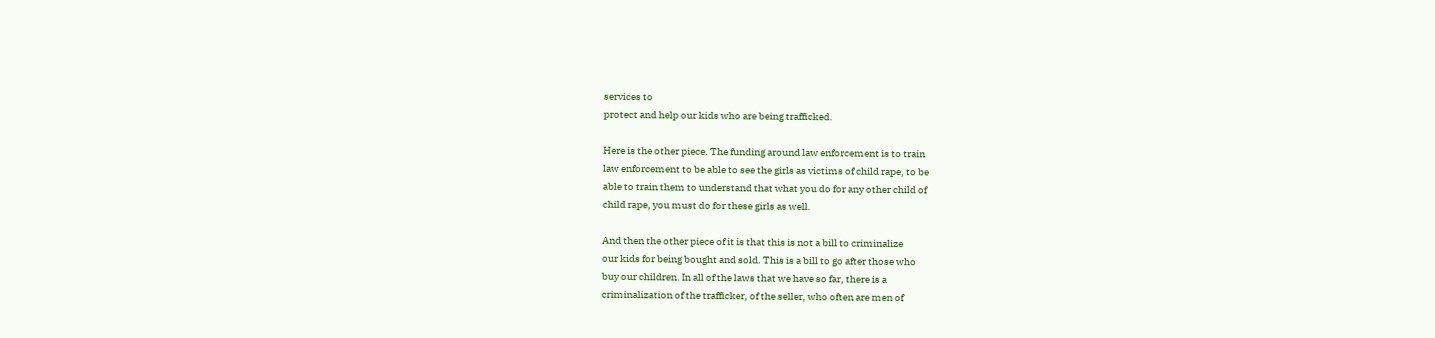services to
protect and help our kids who are being trafficked.

Here is the other piece. The funding around law enforcement is to train
law enforcement to be able to see the girls as victims of child rape, to be
able to train them to understand that what you do for any other child of
child rape, you must do for these girls as well.

And then the other piece of it is that this is not a bill to criminalize
our kids for being bought and sold. This is a bill to go after those who
buy our children. In all of the laws that we have so far, there is a
criminalization of the trafficker, of the seller, who often are men of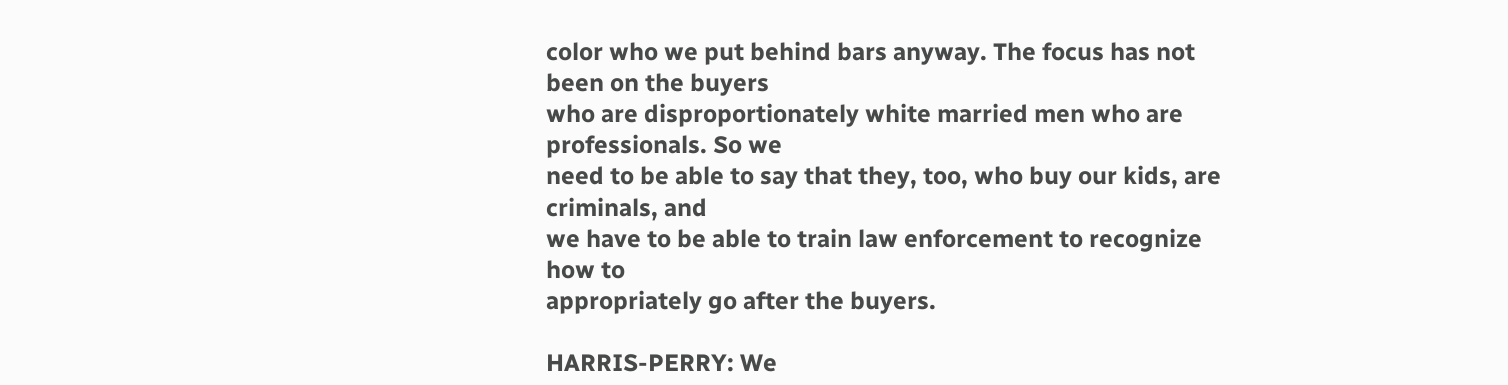color who we put behind bars anyway. The focus has not been on the buyers
who are disproportionately white married men who are professionals. So we
need to be able to say that they, too, who buy our kids, are criminals, and
we have to be able to train law enforcement to recognize how to
appropriately go after the buyers.

HARRIS-PERRY: We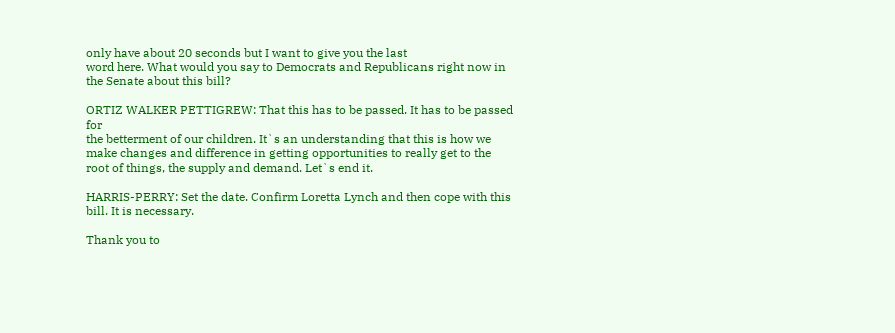only have about 20 seconds but I want to give you the last
word here. What would you say to Democrats and Republicans right now in
the Senate about this bill?

ORTIZ WALKER PETTIGREW: That this has to be passed. It has to be passed for
the betterment of our children. It`s an understanding that this is how we
make changes and difference in getting opportunities to really get to the
root of things, the supply and demand. Let`s end it.

HARRIS-PERRY: Set the date. Confirm Loretta Lynch and then cope with this
bill. It is necessary.

Thank you to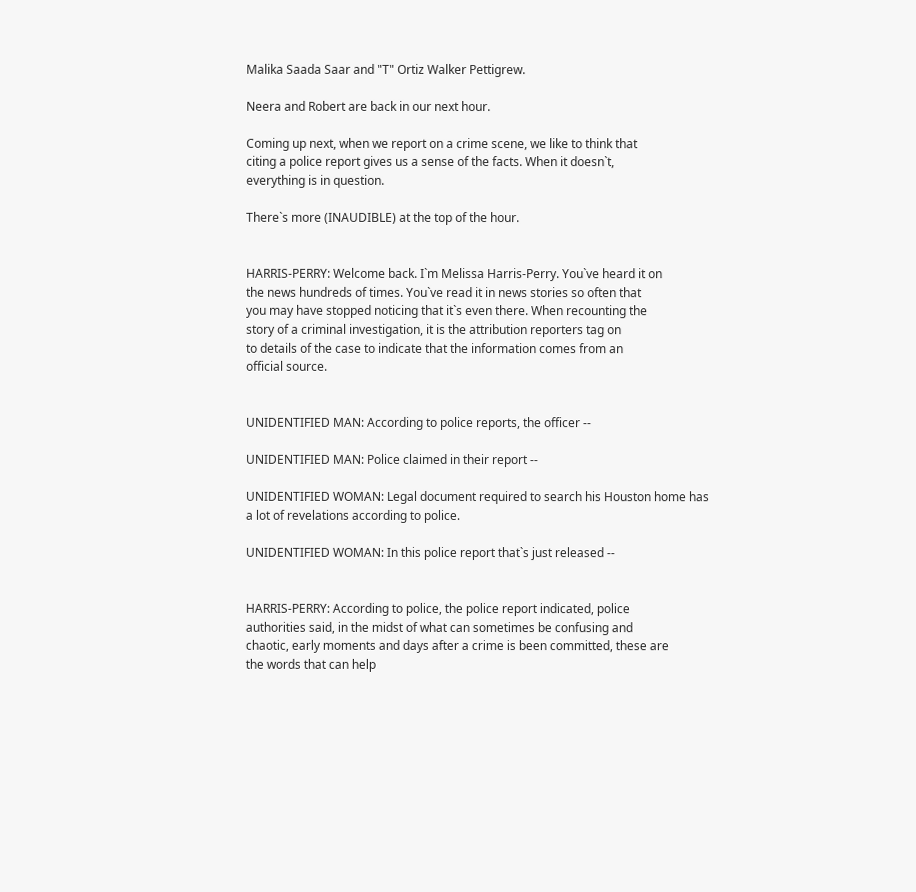Malika Saada Saar and "T" Ortiz Walker Pettigrew.

Neera and Robert are back in our next hour.

Coming up next, when we report on a crime scene, we like to think that
citing a police report gives us a sense of the facts. When it doesn`t,
everything is in question.

There`s more (INAUDIBLE) at the top of the hour.


HARRIS-PERRY: Welcome back. I`m Melissa Harris-Perry. You`ve heard it on
the news hundreds of times. You`ve read it in news stories so often that
you may have stopped noticing that it`s even there. When recounting the
story of a criminal investigation, it is the attribution reporters tag on
to details of the case to indicate that the information comes from an
official source.


UNIDENTIFIED MAN: According to police reports, the officer --

UNIDENTIFIED MAN: Police claimed in their report --

UNIDENTIFIED WOMAN: Legal document required to search his Houston home has
a lot of revelations according to police.

UNIDENTIFIED WOMAN: In this police report that`s just released --


HARRIS-PERRY: According to police, the police report indicated, police
authorities said, in the midst of what can sometimes be confusing and
chaotic, early moments and days after a crime is been committed, these are
the words that can help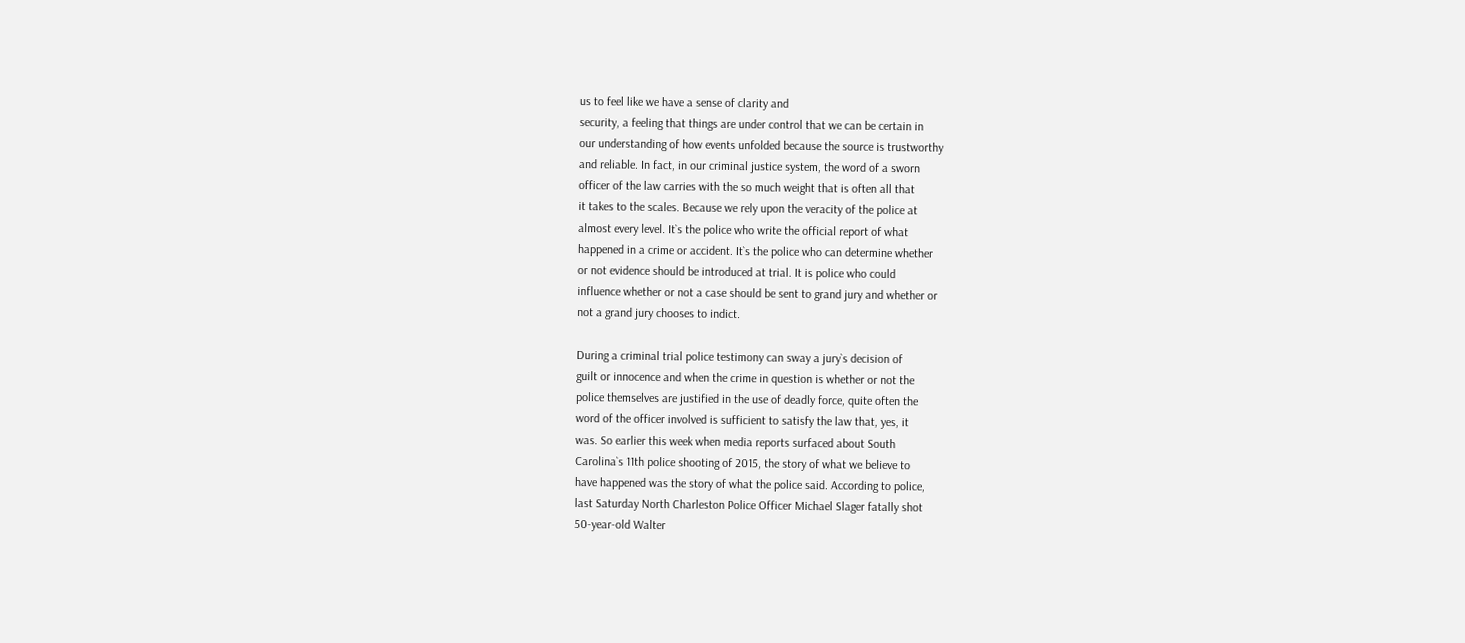us to feel like we have a sense of clarity and
security, a feeling that things are under control that we can be certain in
our understanding of how events unfolded because the source is trustworthy
and reliable. In fact, in our criminal justice system, the word of a sworn
officer of the law carries with the so much weight that is often all that
it takes to the scales. Because we rely upon the veracity of the police at
almost every level. It`s the police who write the official report of what
happened in a crime or accident. It`s the police who can determine whether
or not evidence should be introduced at trial. It is police who could
influence whether or not a case should be sent to grand jury and whether or
not a grand jury chooses to indict.

During a criminal trial police testimony can sway a jury`s decision of
guilt or innocence and when the crime in question is whether or not the
police themselves are justified in the use of deadly force, quite often the
word of the officer involved is sufficient to satisfy the law that, yes, it
was. So earlier this week when media reports surfaced about South
Carolina`s 11th police shooting of 2015, the story of what we believe to
have happened was the story of what the police said. According to police,
last Saturday North Charleston Police Officer Michael Slager fatally shot
50-year-old Walter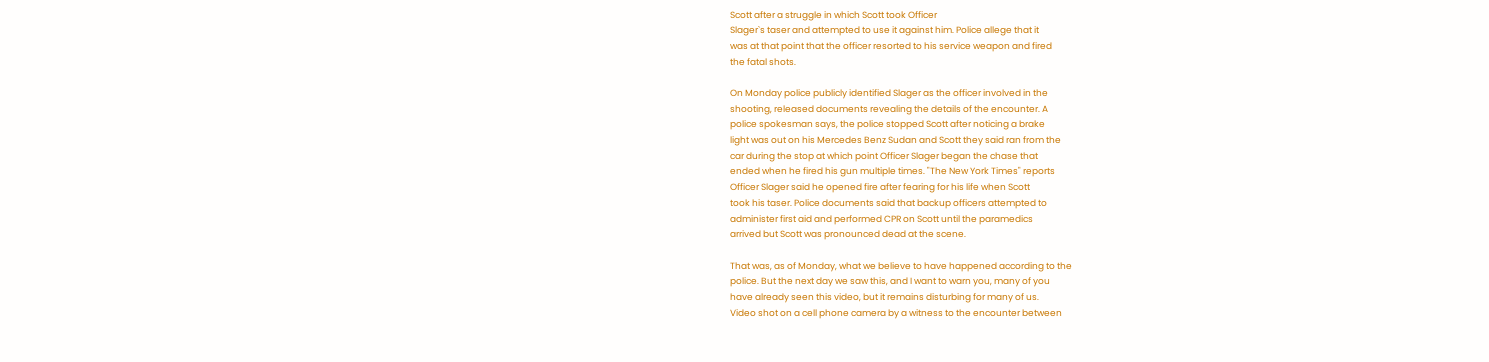Scott after a struggle in which Scott took Officer
Slager`s taser and attempted to use it against him. Police allege that it
was at that point that the officer resorted to his service weapon and fired
the fatal shots.

On Monday police publicly identified Slager as the officer involved in the
shooting, released documents revealing the details of the encounter. A
police spokesman says, the police stopped Scott after noticing a brake
light was out on his Mercedes Benz Sudan and Scott they said ran from the
car during the stop at which point Officer Slager began the chase that
ended when he fired his gun multiple times. "The New York Times" reports
Officer Slager said he opened fire after fearing for his life when Scott
took his taser. Police documents said that backup officers attempted to
administer first aid and performed CPR on Scott until the paramedics
arrived but Scott was pronounced dead at the scene.

That was, as of Monday, what we believe to have happened according to the
police. But the next day we saw this, and I want to warn you, many of you
have already seen this video, but it remains disturbing for many of us.
Video shot on a cell phone camera by a witness to the encounter between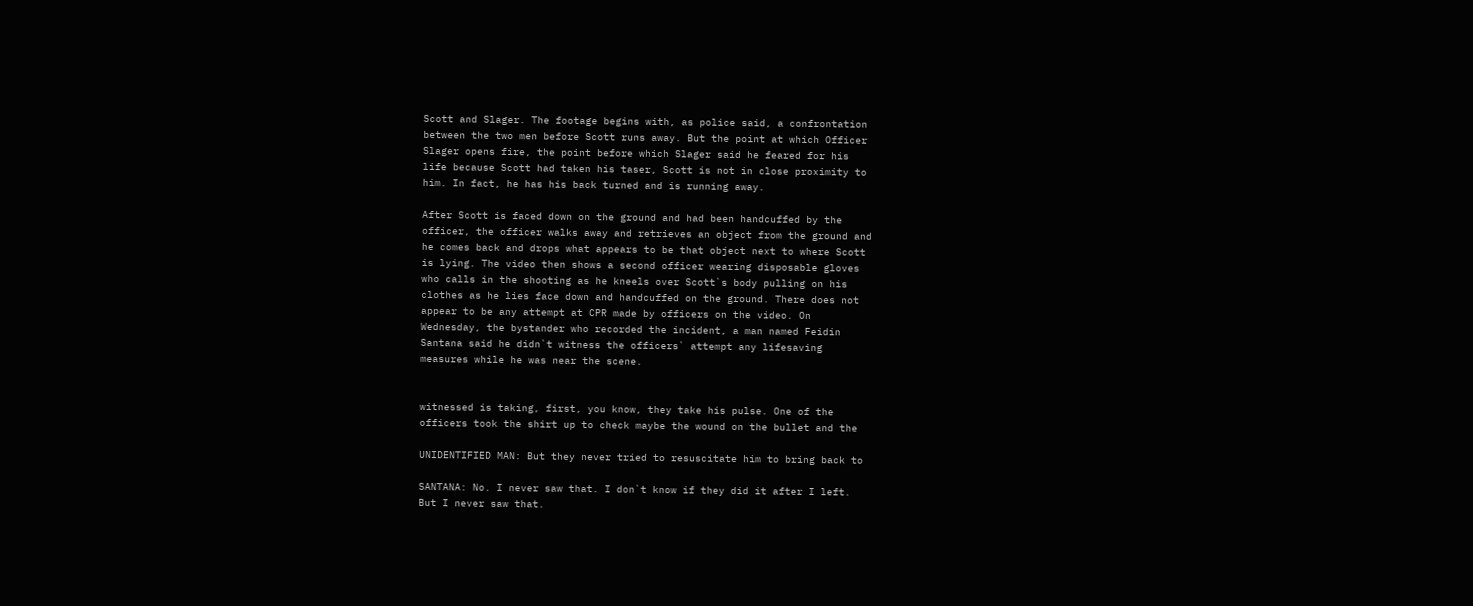Scott and Slager. The footage begins with, as police said, a confrontation
between the two men before Scott runs away. But the point at which Officer
Slager opens fire, the point before which Slager said he feared for his
life because Scott had taken his taser, Scott is not in close proximity to
him. In fact, he has his back turned and is running away.

After Scott is faced down on the ground and had been handcuffed by the
officer, the officer walks away and retrieves an object from the ground and
he comes back and drops what appears to be that object next to where Scott
is lying. The video then shows a second officer wearing disposable gloves
who calls in the shooting as he kneels over Scott`s body pulling on his
clothes as he lies face down and handcuffed on the ground. There does not
appear to be any attempt at CPR made by officers on the video. On
Wednesday, the bystander who recorded the incident, a man named Feidin
Santana said he didn`t witness the officers` attempt any lifesaving
measures while he was near the scene.


witnessed is taking, first, you know, they take his pulse. One of the
officers took the shirt up to check maybe the wound on the bullet and the

UNIDENTIFIED MAN: But they never tried to resuscitate him to bring back to

SANTANA: No. I never saw that. I don`t know if they did it after I left.
But I never saw that.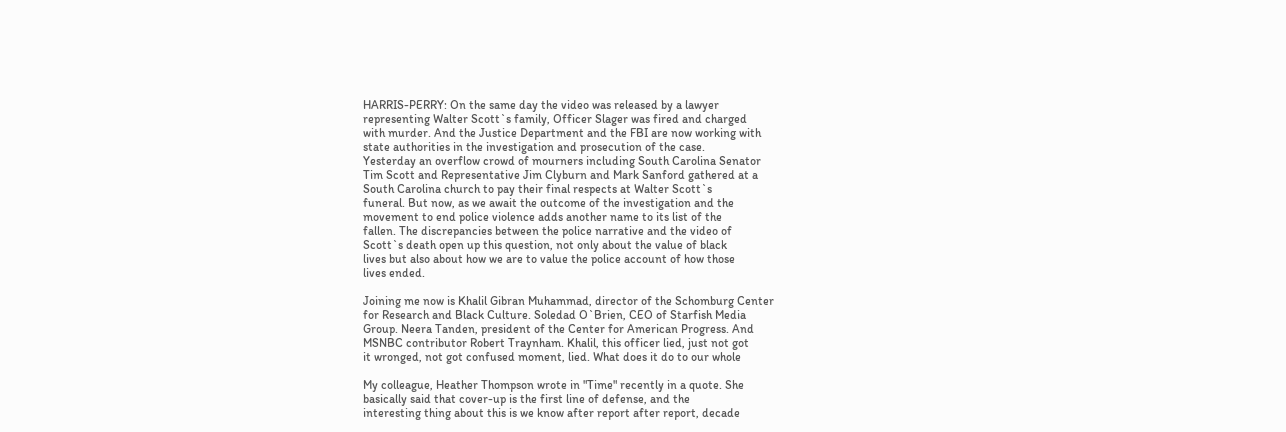HARRIS-PERRY: On the same day the video was released by a lawyer
representing Walter Scott`s family, Officer Slager was fired and charged
with murder. And the Justice Department and the FBI are now working with
state authorities in the investigation and prosecution of the case.
Yesterday an overflow crowd of mourners including South Carolina Senator
Tim Scott and Representative Jim Clyburn and Mark Sanford gathered at a
South Carolina church to pay their final respects at Walter Scott`s
funeral. But now, as we await the outcome of the investigation and the
movement to end police violence adds another name to its list of the
fallen. The discrepancies between the police narrative and the video of
Scott`s death open up this question, not only about the value of black
lives but also about how we are to value the police account of how those
lives ended.

Joining me now is Khalil Gibran Muhammad, director of the Schomburg Center
for Research and Black Culture. Soledad O`Brien, CEO of Starfish Media
Group. Neera Tanden, president of the Center for American Progress. And
MSNBC contributor Robert Traynham. Khalil, this officer lied, just not got
it wronged, not got confused moment, lied. What does it do to our whole

My colleague, Heather Thompson wrote in "Time" recently in a quote. She
basically said that cover-up is the first line of defense, and the
interesting thing about this is we know after report after report, decade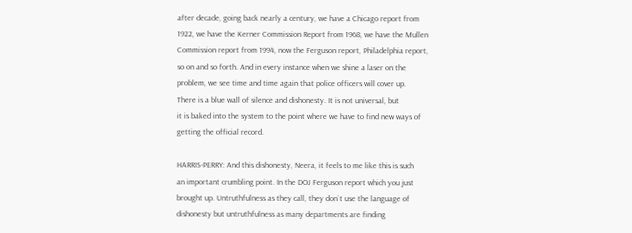after decade, going back nearly a century, we have a Chicago report from
1922, we have the Kerner Commission Report from 1968, we have the Mullen
Commission report from 1994, now the Ferguson report, Philadelphia report,
so on and so forth. And in every instance when we shine a laser on the
problem, we see time and time again that police officers will cover up.
There is a blue wall of silence and dishonesty. It is not universal, but
it is baked into the system to the point where we have to find new ways of
getting the official record.

HARRIS-PERRY: And this dishonesty, Neera, it feels to me like this is such
an important crumbling point. In the DOJ Ferguson report which you just
brought up. Untruthfulness as they call, they don`t use the language of
dishonesty but untruthfulness as many departments are finding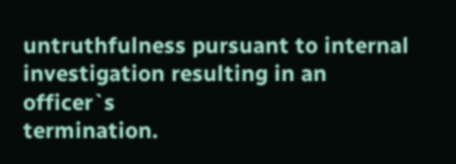untruthfulness pursuant to internal investigation resulting in an officer`s
termination.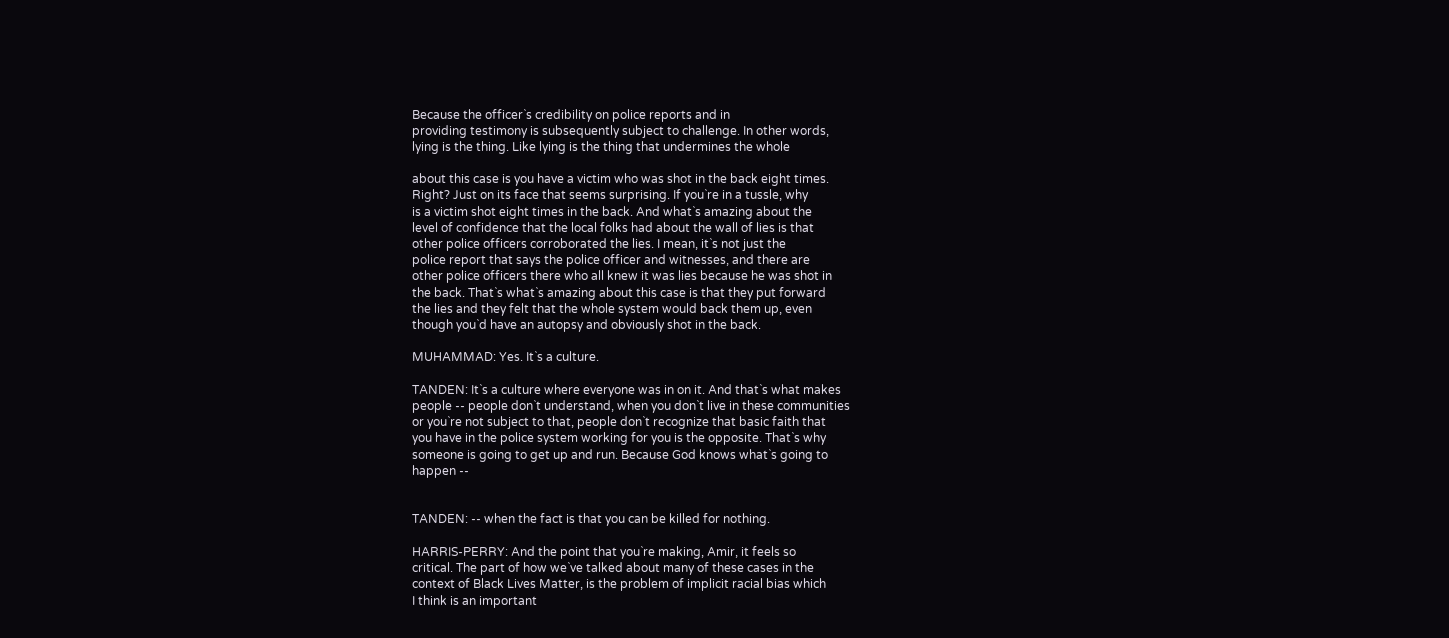Because the officer`s credibility on police reports and in
providing testimony is subsequently subject to challenge. In other words,
lying is the thing. Like lying is the thing that undermines the whole

about this case is you have a victim who was shot in the back eight times.
Right? Just on its face that seems surprising. If you`re in a tussle, why
is a victim shot eight times in the back. And what`s amazing about the
level of confidence that the local folks had about the wall of lies is that
other police officers corroborated the lies. I mean, it`s not just the
police report that says the police officer and witnesses, and there are
other police officers there who all knew it was lies because he was shot in
the back. That`s what`s amazing about this case is that they put forward
the lies and they felt that the whole system would back them up, even
though you`d have an autopsy and obviously shot in the back.

MUHAMMAD: Yes. It`s a culture.

TANDEN: It`s a culture where everyone was in on it. And that`s what makes
people -- people don`t understand, when you don`t live in these communities
or you`re not subject to that, people don`t recognize that basic faith that
you have in the police system working for you is the opposite. That`s why
someone is going to get up and run. Because God knows what`s going to
happen --


TANDEN: -- when the fact is that you can be killed for nothing.

HARRIS-PERRY: And the point that you`re making, Amir, it feels so
critical. The part of how we`ve talked about many of these cases in the
context of Black Lives Matter, is the problem of implicit racial bias which
I think is an important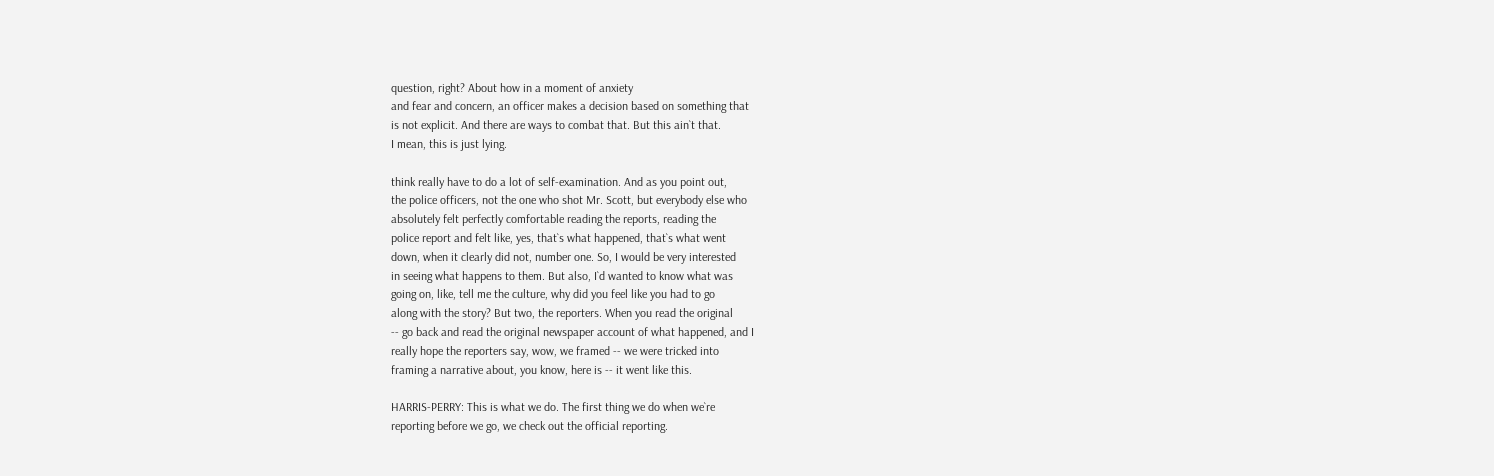question, right? About how in a moment of anxiety
and fear and concern, an officer makes a decision based on something that
is not explicit. And there are ways to combat that. But this ain`t that.
I mean, this is just lying.

think really have to do a lot of self-examination. And as you point out,
the police officers, not the one who shot Mr. Scott, but everybody else who
absolutely felt perfectly comfortable reading the reports, reading the
police report and felt like, yes, that`s what happened, that`s what went
down, when it clearly did not, number one. So, I would be very interested
in seeing what happens to them. But also, I`d wanted to know what was
going on, like, tell me the culture, why did you feel like you had to go
along with the story? But two, the reporters. When you read the original
-- go back and read the original newspaper account of what happened, and I
really hope the reporters say, wow, we framed -- we were tricked into
framing a narrative about, you know, here is -- it went like this.

HARRIS-PERRY: This is what we do. The first thing we do when we`re
reporting before we go, we check out the official reporting.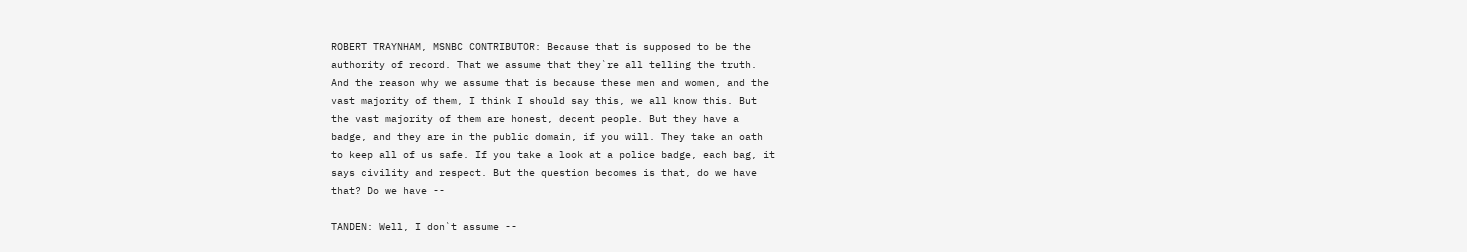ROBERT TRAYNHAM, MSNBC CONTRIBUTOR: Because that is supposed to be the
authority of record. That we assume that they`re all telling the truth.
And the reason why we assume that is because these men and women, and the
vast majority of them, I think I should say this, we all know this. But
the vast majority of them are honest, decent people. But they have a
badge, and they are in the public domain, if you will. They take an oath
to keep all of us safe. If you take a look at a police badge, each bag, it
says civility and respect. But the question becomes is that, do we have
that? Do we have --

TANDEN: Well, I don`t assume --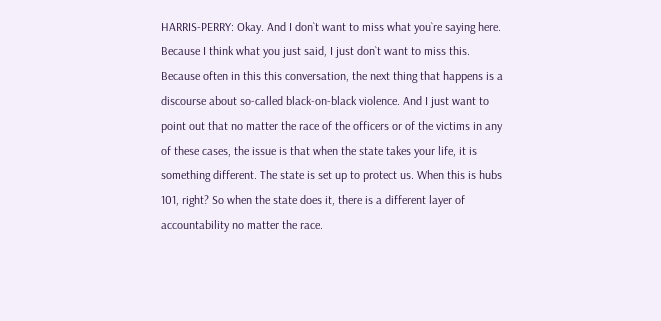HARRIS-PERRY: Okay. And I don`t want to miss what you`re saying here.
Because I think what you just said, I just don`t want to miss this.
Because often in this this conversation, the next thing that happens is a
discourse about so-called black-on-black violence. And I just want to
point out that no matter the race of the officers or of the victims in any
of these cases, the issue is that when the state takes your life, it is
something different. The state is set up to protect us. When this is hubs
101, right? So when the state does it, there is a different layer of
accountability no matter the race.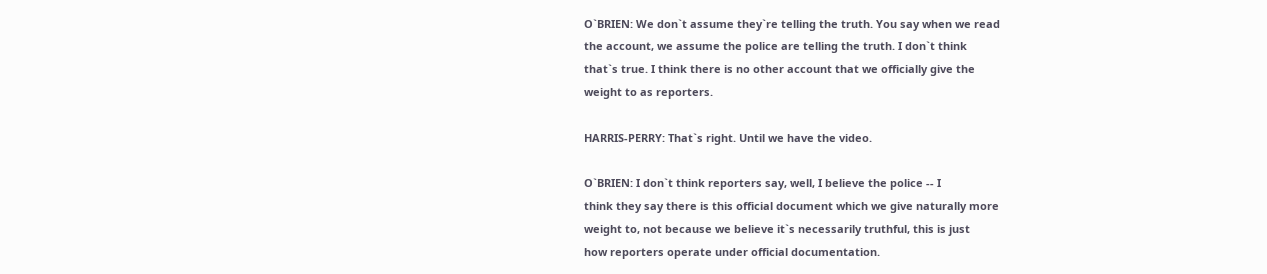O`BRIEN: We don`t assume they`re telling the truth. You say when we read
the account, we assume the police are telling the truth. I don`t think
that`s true. I think there is no other account that we officially give the
weight to as reporters.

HARRIS-PERRY: That`s right. Until we have the video.

O`BRIEN: I don`t think reporters say, well, I believe the police -- I
think they say there is this official document which we give naturally more
weight to, not because we believe it`s necessarily truthful, this is just
how reporters operate under official documentation.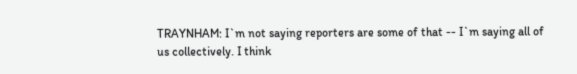TRAYNHAM: I`m not saying reporters are some of that -- I`m saying all of
us collectively. I think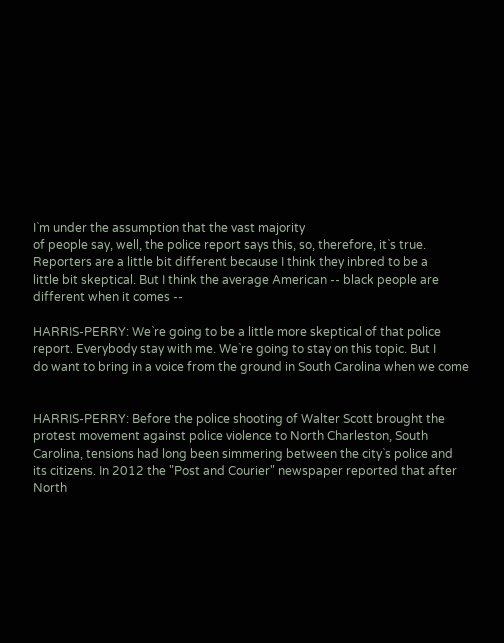I`m under the assumption that the vast majority
of people say, well, the police report says this, so, therefore, it`s true.
Reporters are a little bit different because I think they inbred to be a
little bit skeptical. But I think the average American -- black people are
different when it comes --

HARRIS-PERRY: We`re going to be a little more skeptical of that police
report. Everybody stay with me. We`re going to stay on this topic. But I
do want to bring in a voice from the ground in South Carolina when we come


HARRIS-PERRY: Before the police shooting of Walter Scott brought the
protest movement against police violence to North Charleston, South
Carolina, tensions had long been simmering between the city`s police and
its citizens. In 2012 the "Post and Courier" newspaper reported that after
North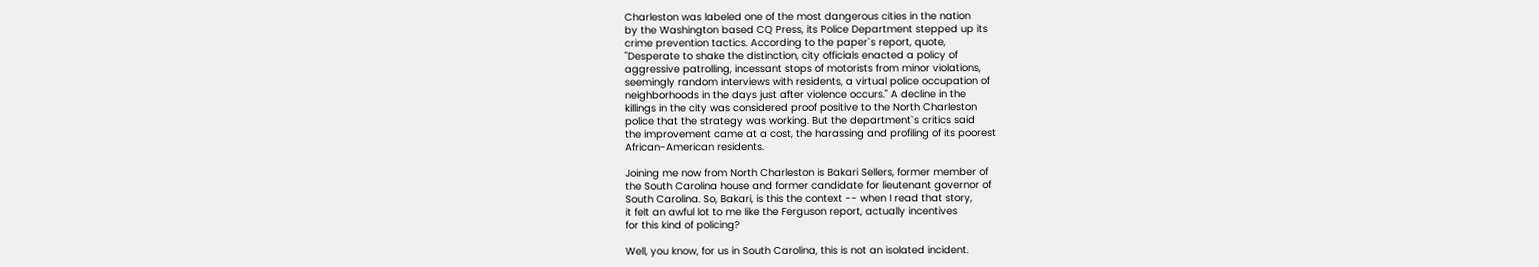Charleston was labeled one of the most dangerous cities in the nation
by the Washington based CQ Press, its Police Department stepped up its
crime prevention tactics. According to the paper`s report, quote,
"Desperate to shake the distinction, city officials enacted a policy of
aggressive patrolling, incessant stops of motorists from minor violations,
seemingly random interviews with residents, a virtual police occupation of
neighborhoods in the days just after violence occurs." A decline in the
killings in the city was considered proof positive to the North Charleston
police that the strategy was working. But the department`s critics said
the improvement came at a cost, the harassing and profiling of its poorest
African-American residents.

Joining me now from North Charleston is Bakari Sellers, former member of
the South Carolina house and former candidate for lieutenant governor of
South Carolina. So, Bakari, is this the context -- when I read that story,
it felt an awful lot to me like the Ferguson report, actually incentives
for this kind of policing?

Well, you know, for us in South Carolina, this is not an isolated incident.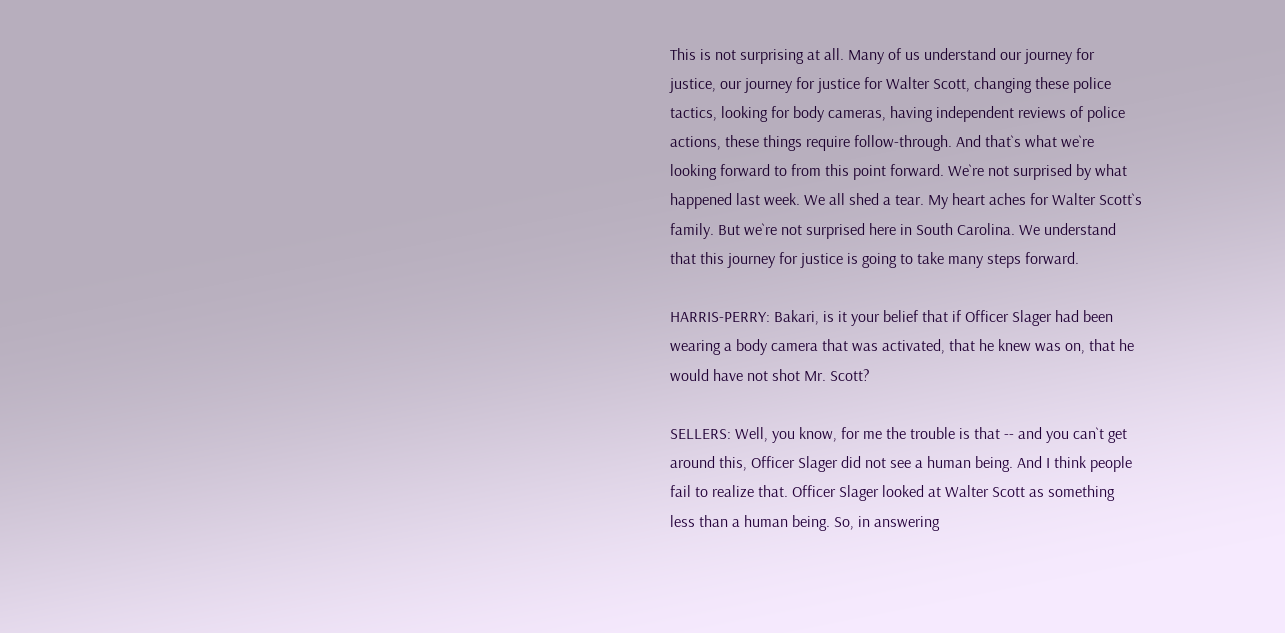This is not surprising at all. Many of us understand our journey for
justice, our journey for justice for Walter Scott, changing these police
tactics, looking for body cameras, having independent reviews of police
actions, these things require follow-through. And that`s what we`re
looking forward to from this point forward. We`re not surprised by what
happened last week. We all shed a tear. My heart aches for Walter Scott`s
family. But we`re not surprised here in South Carolina. We understand
that this journey for justice is going to take many steps forward.

HARRIS-PERRY: Bakari, is it your belief that if Officer Slager had been
wearing a body camera that was activated, that he knew was on, that he
would have not shot Mr. Scott?

SELLERS: Well, you know, for me the trouble is that -- and you can`t get
around this, Officer Slager did not see a human being. And I think people
fail to realize that. Officer Slager looked at Walter Scott as something
less than a human being. So, in answering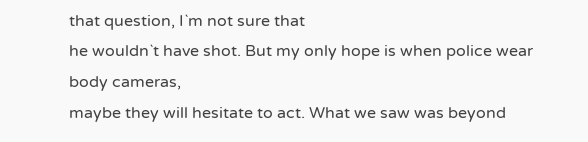that question, I`m not sure that
he wouldn`t have shot. But my only hope is when police wear body cameras,
maybe they will hesitate to act. What we saw was beyond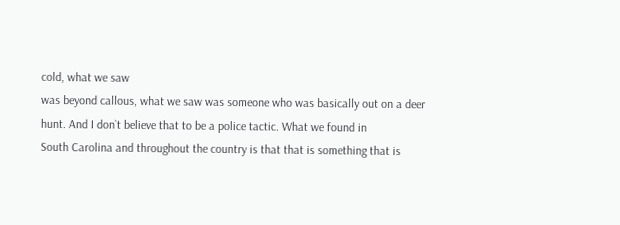cold, what we saw
was beyond callous, what we saw was someone who was basically out on a deer
hunt. And I don`t believe that to be a police tactic. What we found in
South Carolina and throughout the country is that that is something that is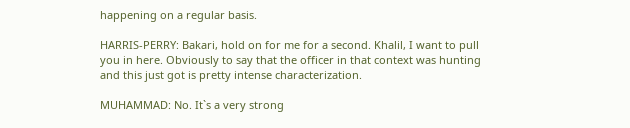happening on a regular basis.

HARRIS-PERRY: Bakari, hold on for me for a second. Khalil, I want to pull
you in here. Obviously to say that the officer in that context was hunting
and this just got is pretty intense characterization.

MUHAMMAD: No. It`s a very strong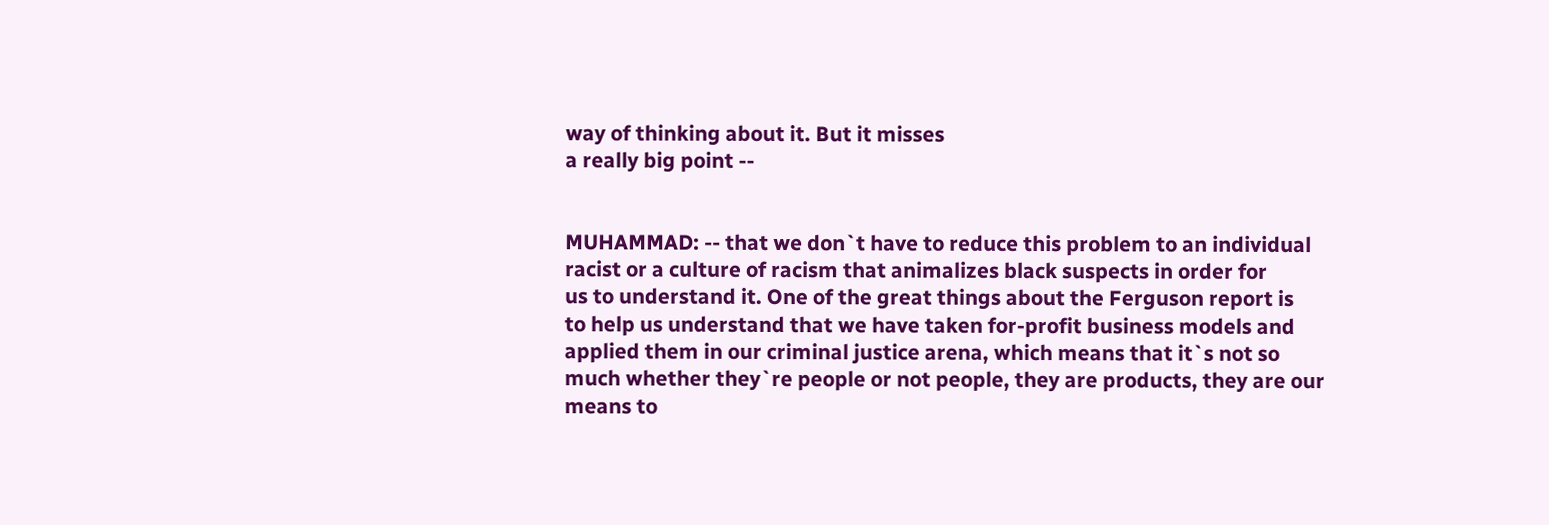way of thinking about it. But it misses
a really big point --


MUHAMMAD: -- that we don`t have to reduce this problem to an individual
racist or a culture of racism that animalizes black suspects in order for
us to understand it. One of the great things about the Ferguson report is
to help us understand that we have taken for-profit business models and
applied them in our criminal justice arena, which means that it`s not so
much whether they`re people or not people, they are products, they are our
means to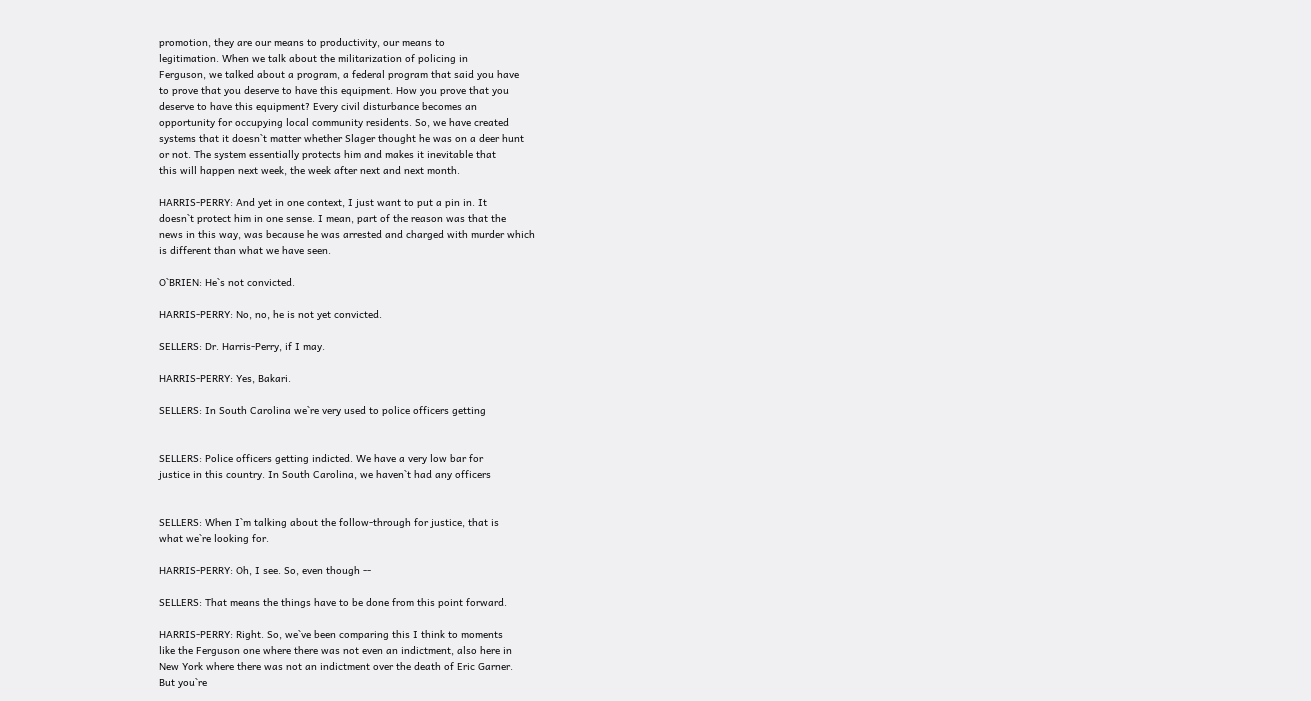promotion, they are our means to productivity, our means to
legitimation. When we talk about the militarization of policing in
Ferguson, we talked about a program, a federal program that said you have
to prove that you deserve to have this equipment. How you prove that you
deserve to have this equipment? Every civil disturbance becomes an
opportunity for occupying local community residents. So, we have created
systems that it doesn`t matter whether Slager thought he was on a deer hunt
or not. The system essentially protects him and makes it inevitable that
this will happen next week, the week after next and next month.

HARRIS-PERRY: And yet in one context, I just want to put a pin in. It
doesn`t protect him in one sense. I mean, part of the reason was that the
news in this way, was because he was arrested and charged with murder which
is different than what we have seen.

O`BRIEN: He`s not convicted.

HARRIS-PERRY: No, no, he is not yet convicted.

SELLERS: Dr. Harris-Perry, if I may.

HARRIS-PERRY: Yes, Bakari.

SELLERS: In South Carolina we`re very used to police officers getting


SELLERS: Police officers getting indicted. We have a very low bar for
justice in this country. In South Carolina, we haven`t had any officers


SELLERS: When I`m talking about the follow-through for justice, that is
what we`re looking for.

HARRIS-PERRY: Oh, I see. So, even though --

SELLERS: That means the things have to be done from this point forward.

HARRIS-PERRY: Right. So, we`ve been comparing this I think to moments
like the Ferguson one where there was not even an indictment, also here in
New York where there was not an indictment over the death of Eric Garner.
But you`re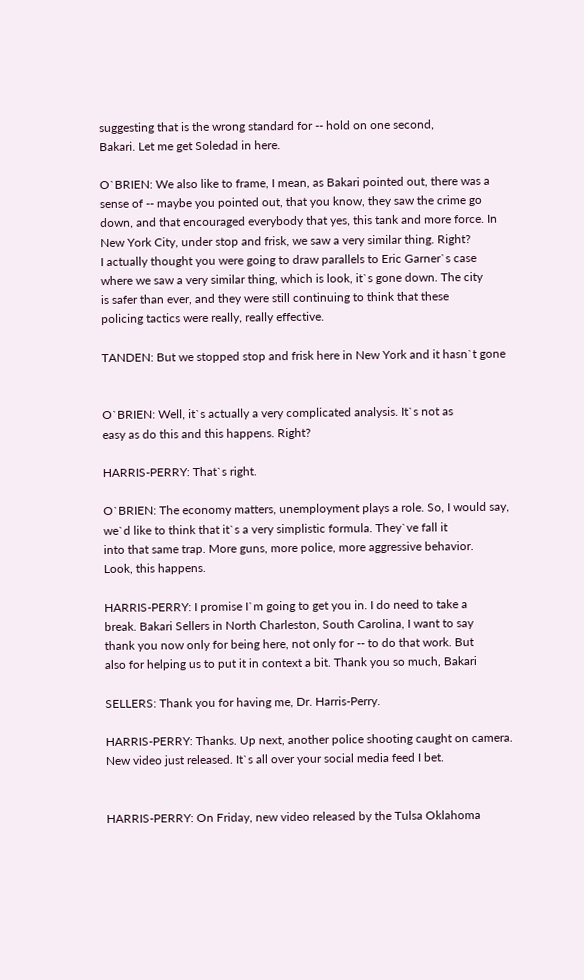suggesting that is the wrong standard for -- hold on one second,
Bakari. Let me get Soledad in here.

O`BRIEN: We also like to frame, I mean, as Bakari pointed out, there was a
sense of -- maybe you pointed out, that you know, they saw the crime go
down, and that encouraged everybody that yes, this tank and more force. In
New York City, under stop and frisk, we saw a very similar thing. Right?
I actually thought you were going to draw parallels to Eric Garner`s case
where we saw a very similar thing, which is look, it`s gone down. The city
is safer than ever, and they were still continuing to think that these
policing tactics were really, really effective.

TANDEN: But we stopped stop and frisk here in New York and it hasn`t gone


O`BRIEN: Well, it`s actually a very complicated analysis. It`s not as
easy as do this and this happens. Right?

HARRIS-PERRY: That`s right.

O`BRIEN: The economy matters, unemployment plays a role. So, I would say,
we`d like to think that it`s a very simplistic formula. They`ve fall it
into that same trap. More guns, more police, more aggressive behavior.
Look, this happens.

HARRIS-PERRY: I promise I`m going to get you in. I do need to take a
break. Bakari Sellers in North Charleston, South Carolina, I want to say
thank you now only for being here, not only for -- to do that work. But
also for helping us to put it in context a bit. Thank you so much, Bakari

SELLERS: Thank you for having me, Dr. Harris-Perry.

HARRIS-PERRY: Thanks. Up next, another police shooting caught on camera.
New video just released. It`s all over your social media feed I bet.


HARRIS-PERRY: On Friday, new video released by the Tulsa Oklahoma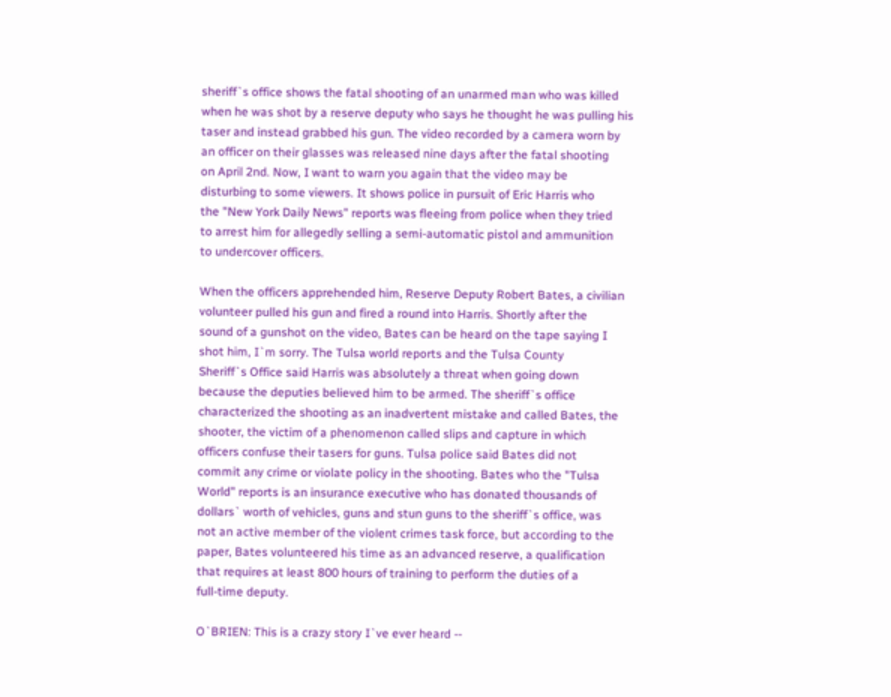sheriff`s office shows the fatal shooting of an unarmed man who was killed
when he was shot by a reserve deputy who says he thought he was pulling his
taser and instead grabbed his gun. The video recorded by a camera worn by
an officer on their glasses was released nine days after the fatal shooting
on April 2nd. Now, I want to warn you again that the video may be
disturbing to some viewers. It shows police in pursuit of Eric Harris who
the "New York Daily News" reports was fleeing from police when they tried
to arrest him for allegedly selling a semi-automatic pistol and ammunition
to undercover officers.

When the officers apprehended him, Reserve Deputy Robert Bates, a civilian
volunteer pulled his gun and fired a round into Harris. Shortly after the
sound of a gunshot on the video, Bates can be heard on the tape saying I
shot him, I`m sorry. The Tulsa world reports and the Tulsa County
Sheriff`s Office said Harris was absolutely a threat when going down
because the deputies believed him to be armed. The sheriff`s office
characterized the shooting as an inadvertent mistake and called Bates, the
shooter, the victim of a phenomenon called slips and capture in which
officers confuse their tasers for guns. Tulsa police said Bates did not
commit any crime or violate policy in the shooting. Bates who the "Tulsa
World" reports is an insurance executive who has donated thousands of
dollars` worth of vehicles, guns and stun guns to the sheriff`s office, was
not an active member of the violent crimes task force, but according to the
paper, Bates volunteered his time as an advanced reserve, a qualification
that requires at least 800 hours of training to perform the duties of a
full-time deputy.

O`BRIEN: This is a crazy story I`ve ever heard --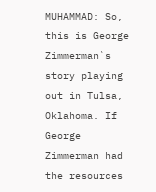MUHAMMAD: So, this is George Zimmerman`s story playing out in Tulsa,
Oklahoma. If George Zimmerman had the resources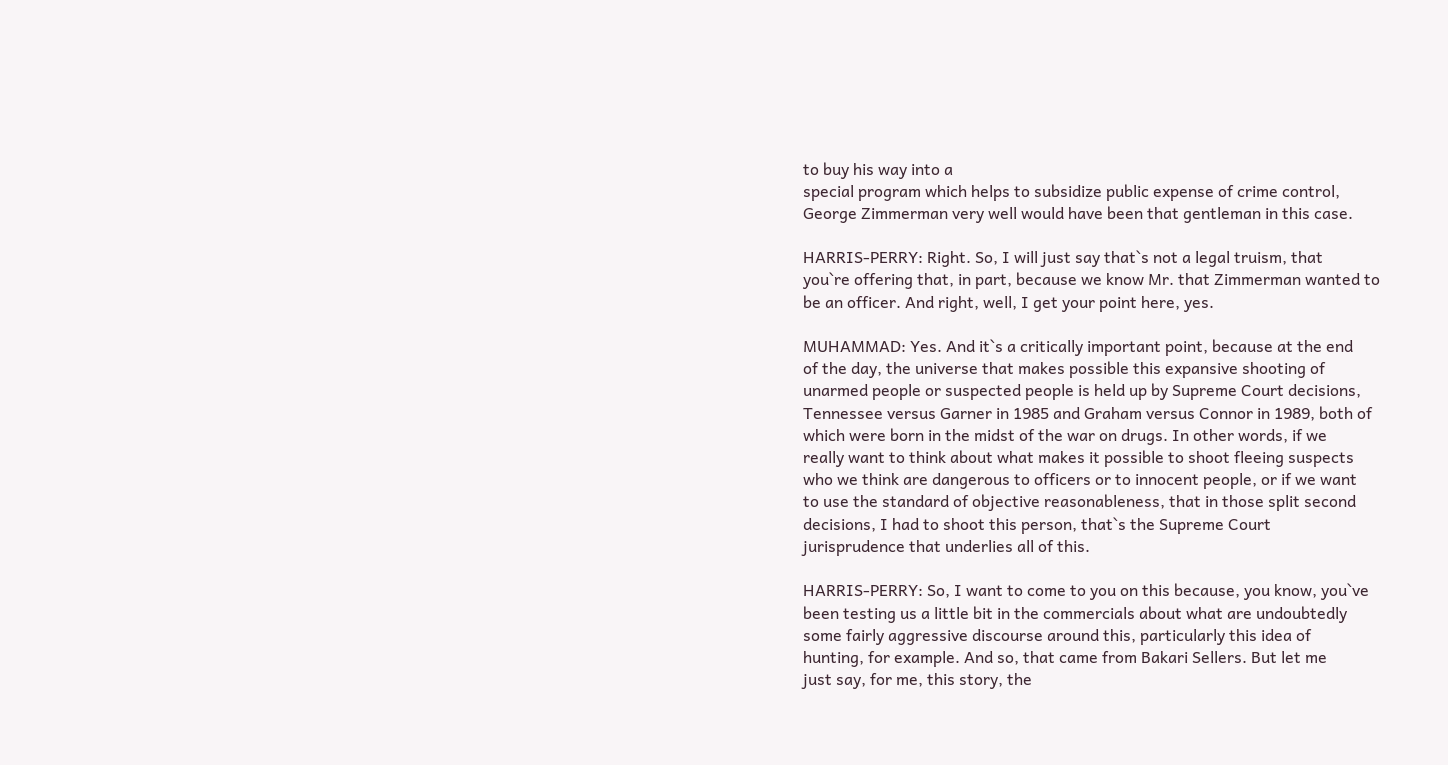to buy his way into a
special program which helps to subsidize public expense of crime control,
George Zimmerman very well would have been that gentleman in this case.

HARRIS-PERRY: Right. So, I will just say that`s not a legal truism, that
you`re offering that, in part, because we know Mr. that Zimmerman wanted to
be an officer. And right, well, I get your point here, yes.

MUHAMMAD: Yes. And it`s a critically important point, because at the end
of the day, the universe that makes possible this expansive shooting of
unarmed people or suspected people is held up by Supreme Court decisions,
Tennessee versus Garner in 1985 and Graham versus Connor in 1989, both of
which were born in the midst of the war on drugs. In other words, if we
really want to think about what makes it possible to shoot fleeing suspects
who we think are dangerous to officers or to innocent people, or if we want
to use the standard of objective reasonableness, that in those split second
decisions, I had to shoot this person, that`s the Supreme Court
jurisprudence that underlies all of this.

HARRIS-PERRY: So, I want to come to you on this because, you know, you`ve
been testing us a little bit in the commercials about what are undoubtedly
some fairly aggressive discourse around this, particularly this idea of
hunting, for example. And so, that came from Bakari Sellers. But let me
just say, for me, this story, the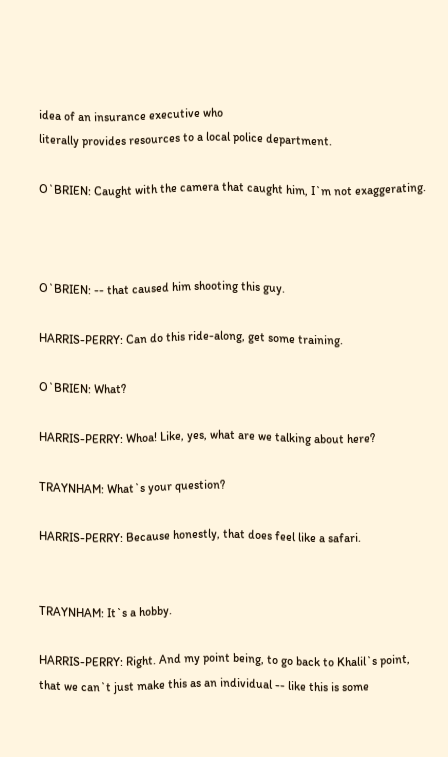idea of an insurance executive who
literally provides resources to a local police department.

O`BRIEN: Caught with the camera that caught him, I`m not exaggerating.



O`BRIEN: -- that caused him shooting this guy.

HARRIS-PERRY: Can do this ride-along, get some training.

O`BRIEN: What?

HARRIS-PERRY: Whoa! Like, yes, what are we talking about here?

TRAYNHAM: What`s your question?

HARRIS-PERRY: Because honestly, that does feel like a safari.


TRAYNHAM: It`s a hobby.

HARRIS-PERRY: Right. And my point being, to go back to Khalil`s point,
that we can`t just make this as an individual -- like this is some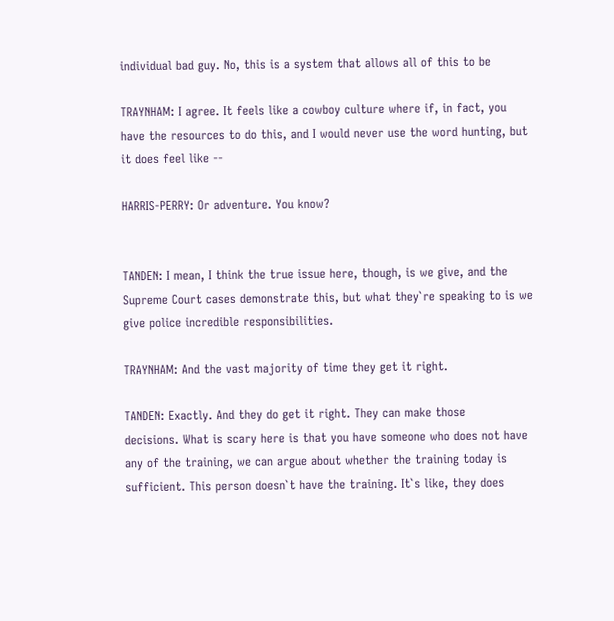individual bad guy. No, this is a system that allows all of this to be

TRAYNHAM: I agree. It feels like a cowboy culture where if, in fact, you
have the resources to do this, and I would never use the word hunting, but
it does feel like --

HARRIS-PERRY: Or adventure. You know?


TANDEN: I mean, I think the true issue here, though, is we give, and the
Supreme Court cases demonstrate this, but what they`re speaking to is we
give police incredible responsibilities.

TRAYNHAM: And the vast majority of time they get it right.

TANDEN: Exactly. And they do get it right. They can make those
decisions. What is scary here is that you have someone who does not have
any of the training, we can argue about whether the training today is
sufficient. This person doesn`t have the training. It`s like, they does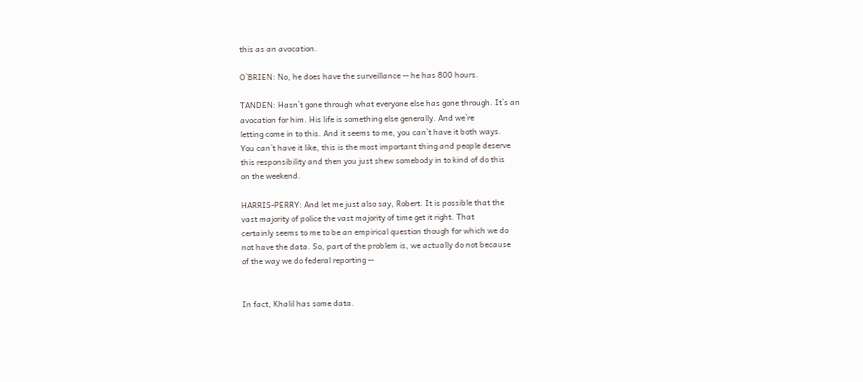this as an avocation.

O`BRIEN: No, he does have the surveillance -- he has 800 hours.

TANDEN: Hasn`t gone through what everyone else has gone through. It`s an
avocation for him. His life is something else generally. And we`re
letting come in to this. And it seems to me, you can`t have it both ways.
You can`t have it like, this is the most important thing and people deserve
this responsibility and then you just shew somebody in to kind of do this
on the weekend.

HARRIS-PERRY: And let me just also say, Robert. It is possible that the
vast majority of police the vast majority of time get it right. That
certainly seems to me to be an empirical question though for which we do
not have the data. So, part of the problem is, we actually do not because
of the way we do federal reporting --


In fact, Khalil has some data.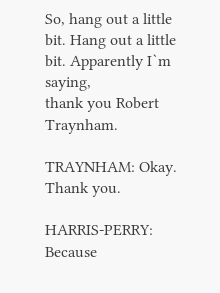So, hang out a little bit. Hang out a little bit. Apparently I`m saying,
thank you Robert Traynham.

TRAYNHAM: Okay. Thank you.

HARRIS-PERRY: Because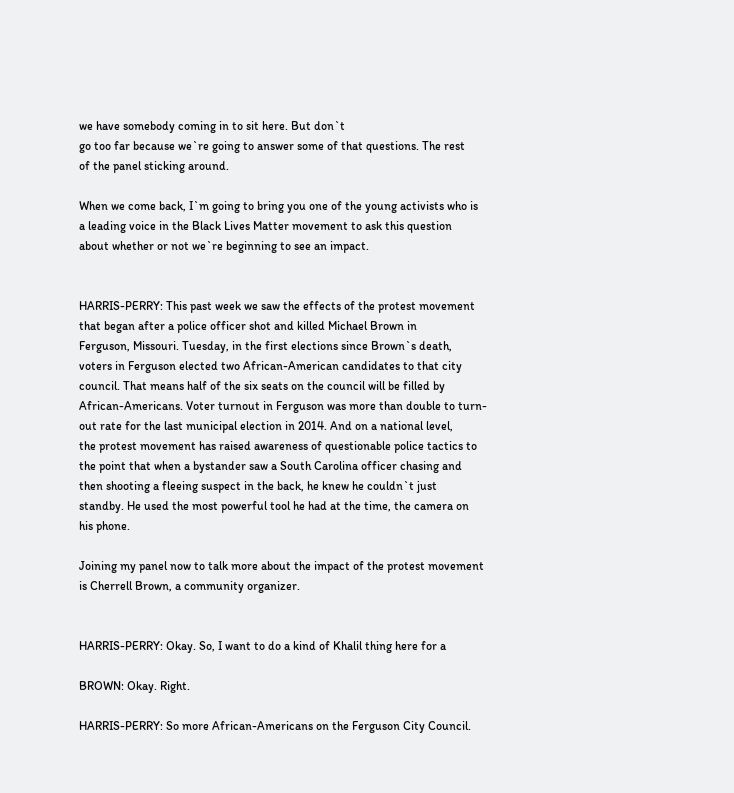we have somebody coming in to sit here. But don`t
go too far because we`re going to answer some of that questions. The rest
of the panel sticking around.

When we come back, I`m going to bring you one of the young activists who is
a leading voice in the Black Lives Matter movement to ask this question
about whether or not we`re beginning to see an impact.


HARRIS-PERRY: This past week we saw the effects of the protest movement
that began after a police officer shot and killed Michael Brown in
Ferguson, Missouri. Tuesday, in the first elections since Brown`s death,
voters in Ferguson elected two African-American candidates to that city
council. That means half of the six seats on the council will be filled by
African-Americans. Voter turnout in Ferguson was more than double to turn-
out rate for the last municipal election in 2014. And on a national level,
the protest movement has raised awareness of questionable police tactics to
the point that when a bystander saw a South Carolina officer chasing and
then shooting a fleeing suspect in the back, he knew he couldn`t just
standby. He used the most powerful tool he had at the time, the camera on
his phone.

Joining my panel now to talk more about the impact of the protest movement
is Cherrell Brown, a community organizer.


HARRIS-PERRY: Okay. So, I want to do a kind of Khalil thing here for a

BROWN: Okay. Right.

HARRIS-PERRY: So more African-Americans on the Ferguson City Council.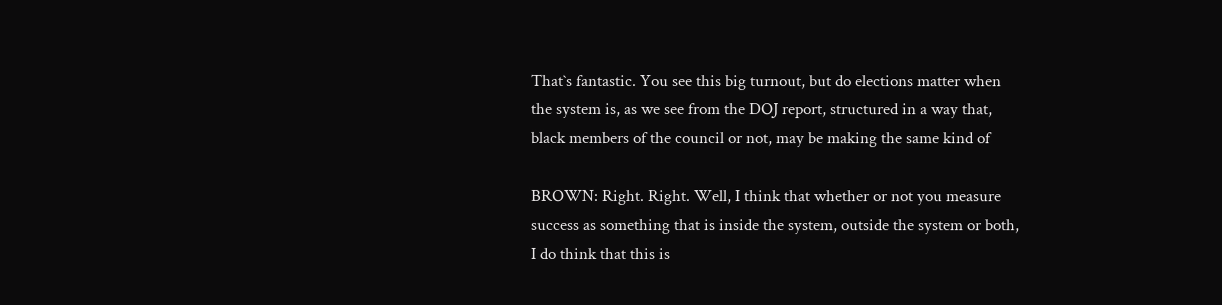That`s fantastic. You see this big turnout, but do elections matter when
the system is, as we see from the DOJ report, structured in a way that,
black members of the council or not, may be making the same kind of

BROWN: Right. Right. Well, I think that whether or not you measure
success as something that is inside the system, outside the system or both,
I do think that this is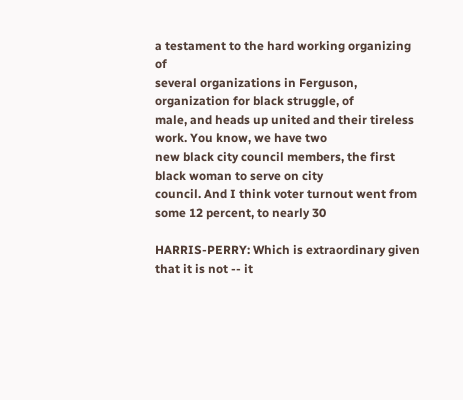a testament to the hard working organizing of
several organizations in Ferguson, organization for black struggle, of
male, and heads up united and their tireless work. You know, we have two
new black city council members, the first black woman to serve on city
council. And I think voter turnout went from some 12 percent, to nearly 30

HARRIS-PERRY: Which is extraordinary given that it is not -- it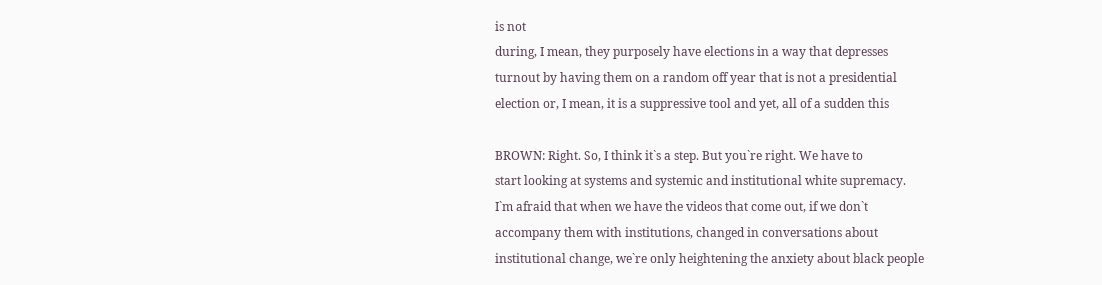is not
during, I mean, they purposely have elections in a way that depresses
turnout by having them on a random off year that is not a presidential
election or, I mean, it is a suppressive tool and yet, all of a sudden this

BROWN: Right. So, I think it`s a step. But you`re right. We have to
start looking at systems and systemic and institutional white supremacy.
I`m afraid that when we have the videos that come out, if we don`t
accompany them with institutions, changed in conversations about
institutional change, we`re only heightening the anxiety about black people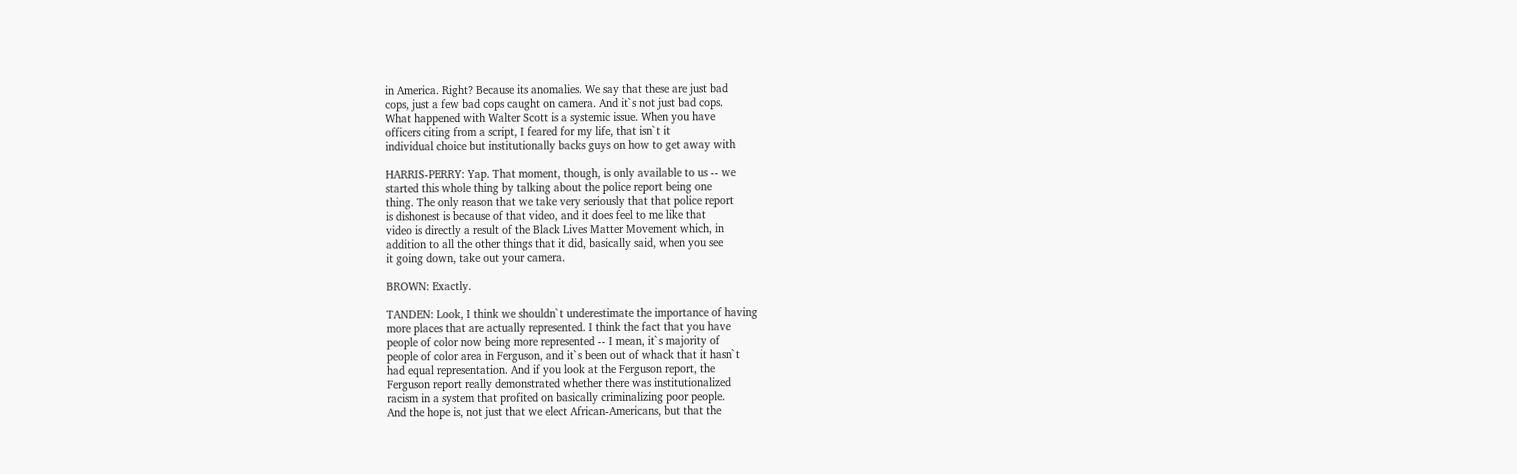in America. Right? Because its anomalies. We say that these are just bad
cops, just a few bad cops caught on camera. And it`s not just bad cops.
What happened with Walter Scott is a systemic issue. When you have
officers citing from a script, I feared for my life, that isn`t it
individual choice but institutionally backs guys on how to get away with

HARRIS-PERRY: Yap. That moment, though, is only available to us -- we
started this whole thing by talking about the police report being one
thing. The only reason that we take very seriously that that police report
is dishonest is because of that video, and it does feel to me like that
video is directly a result of the Black Lives Matter Movement which, in
addition to all the other things that it did, basically said, when you see
it going down, take out your camera.

BROWN: Exactly.

TANDEN: Look, I think we shouldn`t underestimate the importance of having
more places that are actually represented. I think the fact that you have
people of color now being more represented -- I mean, it`s majority of
people of color area in Ferguson, and it`s been out of whack that it hasn`t
had equal representation. And if you look at the Ferguson report, the
Ferguson report really demonstrated whether there was institutionalized
racism in a system that profited on basically criminalizing poor people.
And the hope is, not just that we elect African-Americans, but that the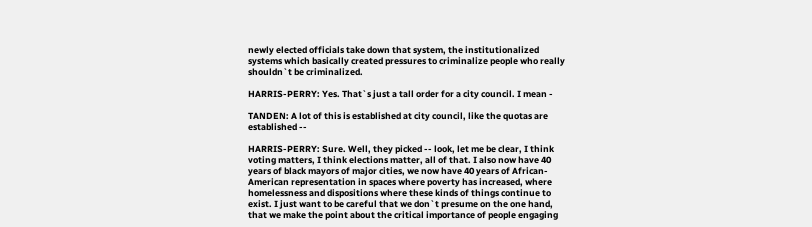newly elected officials take down that system, the institutionalized
systems which basically created pressures to criminalize people who really
shouldn`t be criminalized.

HARRIS-PERRY: Yes. That`s just a tall order for a city council. I mean -

TANDEN: A lot of this is established at city council, like the quotas are
established --

HARRIS-PERRY: Sure. Well, they picked -- look, let me be clear, I think
voting matters, I think elections matter, all of that. I also now have 40
years of black mayors of major cities, we now have 40 years of African-
American representation in spaces where poverty has increased, where
homelessness and dispositions where these kinds of things continue to
exist. I just want to be careful that we don`t presume on the one hand,
that we make the point about the critical importance of people engaging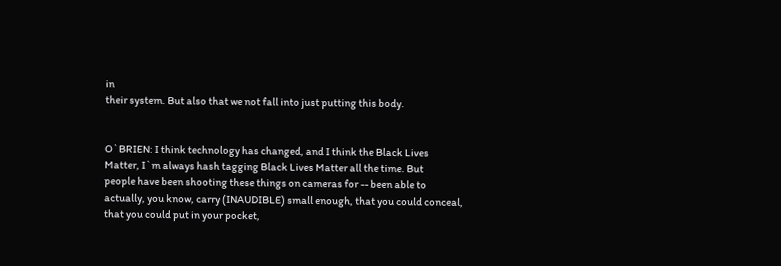in
their system. But also that we not fall into just putting this body.


O`BRIEN: I think technology has changed, and I think the Black Lives
Matter, I`m always hash tagging Black Lives Matter all the time. But
people have been shooting these things on cameras for -- been able to
actually, you know, carry (INAUDIBLE) small enough, that you could conceal,
that you could put in your pocket,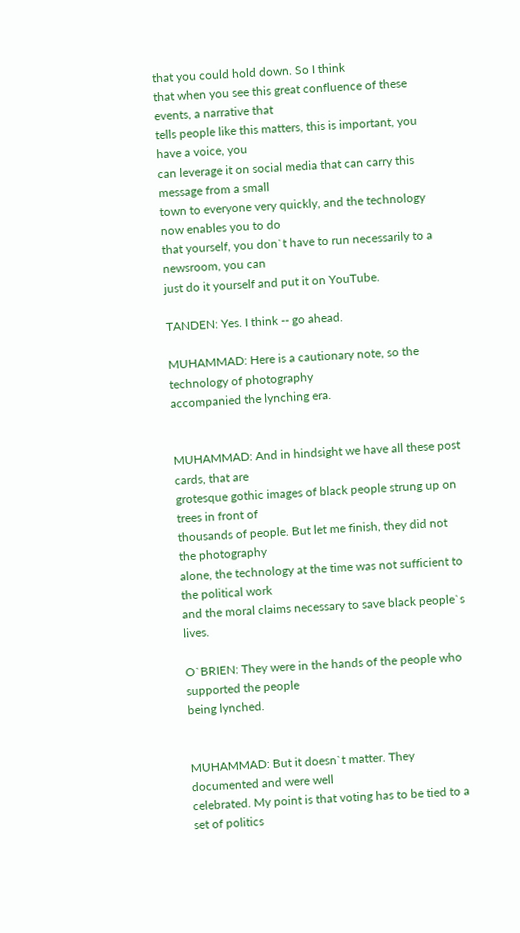that you could hold down. So I think
that when you see this great confluence of these events, a narrative that
tells people like this matters, this is important, you have a voice, you
can leverage it on social media that can carry this message from a small
town to everyone very quickly, and the technology now enables you to do
that yourself, you don`t have to run necessarily to a newsroom, you can
just do it yourself and put it on YouTube.

TANDEN: Yes. I think -- go ahead.

MUHAMMAD: Here is a cautionary note, so the technology of photography
accompanied the lynching era.


MUHAMMAD: And in hindsight we have all these post cards, that are
grotesque gothic images of black people strung up on trees in front of
thousands of people. But let me finish, they did not the photography
alone, the technology at the time was not sufficient to the political work
and the moral claims necessary to save black people`s lives.

O`BRIEN: They were in the hands of the people who supported the people
being lynched.


MUHAMMAD: But it doesn`t matter. They documented and were well
celebrated. My point is that voting has to be tied to a set of politics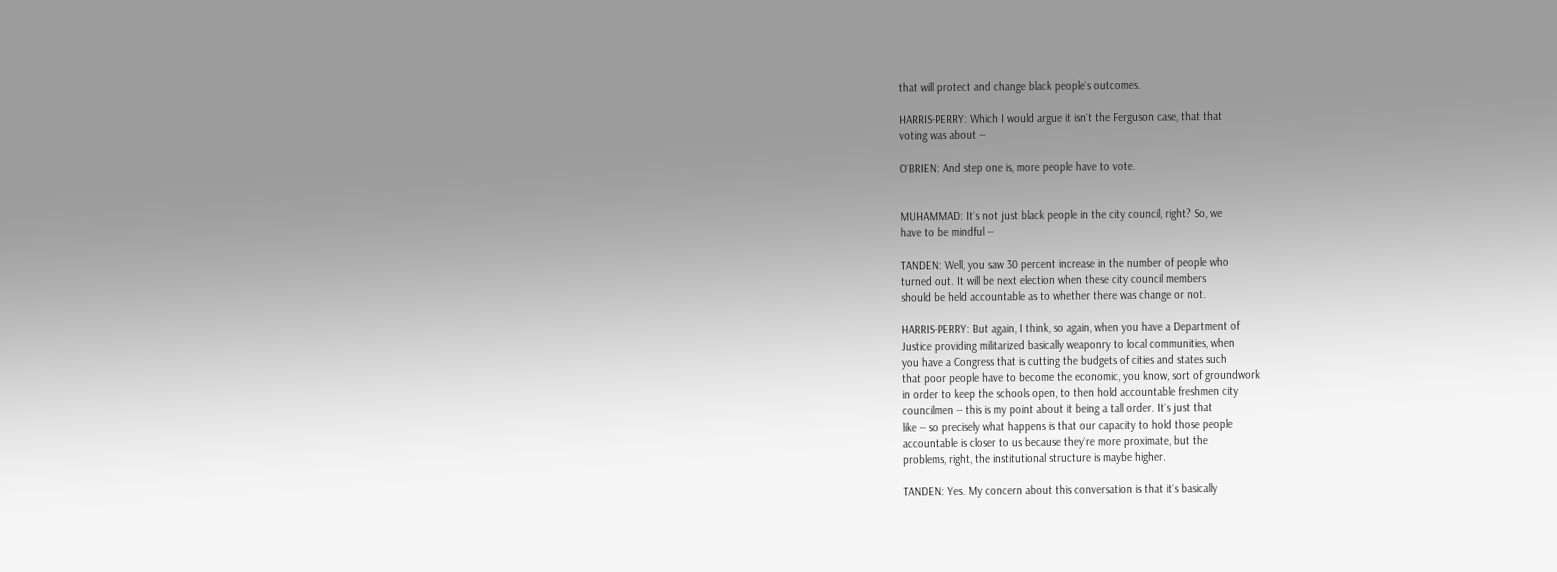that will protect and change black people`s outcomes.

HARRIS-PERRY: Which I would argue it isn`t the Ferguson case, that that
voting was about --

O`BRIEN: And step one is, more people have to vote.


MUHAMMAD: It`s not just black people in the city council, right? So, we
have to be mindful --

TANDEN: Well, you saw 30 percent increase in the number of people who
turned out. It will be next election when these city council members
should be held accountable as to whether there was change or not.

HARRIS-PERRY: But again, I think, so again, when you have a Department of
Justice providing militarized basically weaponry to local communities, when
you have a Congress that is cutting the budgets of cities and states such
that poor people have to become the economic, you know, sort of groundwork
in order to keep the schools open, to then hold accountable freshmen city
councilmen -- this is my point about it being a tall order. It`s just that
like -- so precisely what happens is that our capacity to hold those people
accountable is closer to us because they`re more proximate, but the
problems, right, the institutional structure is maybe higher.

TANDEN: Yes. My concern about this conversation is that it`s basically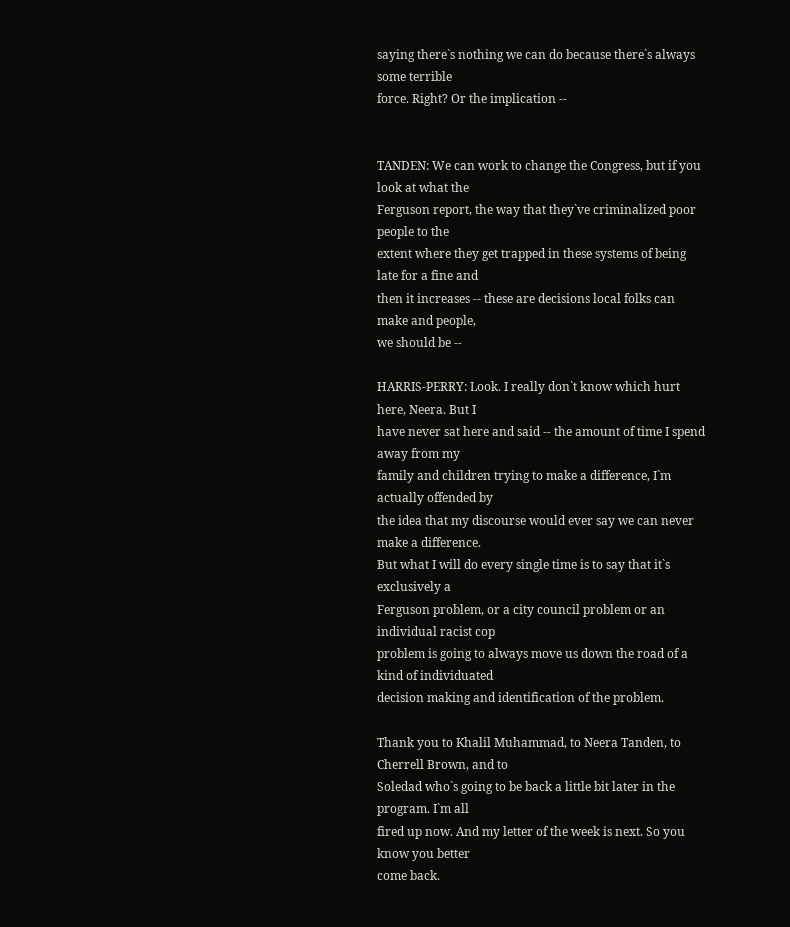saying there`s nothing we can do because there`s always some terrible
force. Right? Or the implication --


TANDEN: We can work to change the Congress, but if you look at what the
Ferguson report, the way that they`ve criminalized poor people to the
extent where they get trapped in these systems of being late for a fine and
then it increases -- these are decisions local folks can make and people,
we should be --

HARRIS-PERRY: Look. I really don`t know which hurt here, Neera. But I
have never sat here and said -- the amount of time I spend away from my
family and children trying to make a difference, I`m actually offended by
the idea that my discourse would ever say we can never make a difference.
But what I will do every single time is to say that it`s exclusively a
Ferguson problem, or a city council problem or an individual racist cop
problem is going to always move us down the road of a kind of individuated
decision making and identification of the problem.

Thank you to Khalil Muhammad, to Neera Tanden, to Cherrell Brown, and to
Soledad who`s going to be back a little bit later in the program. I`m all
fired up now. And my letter of the week is next. So you know you better
come back.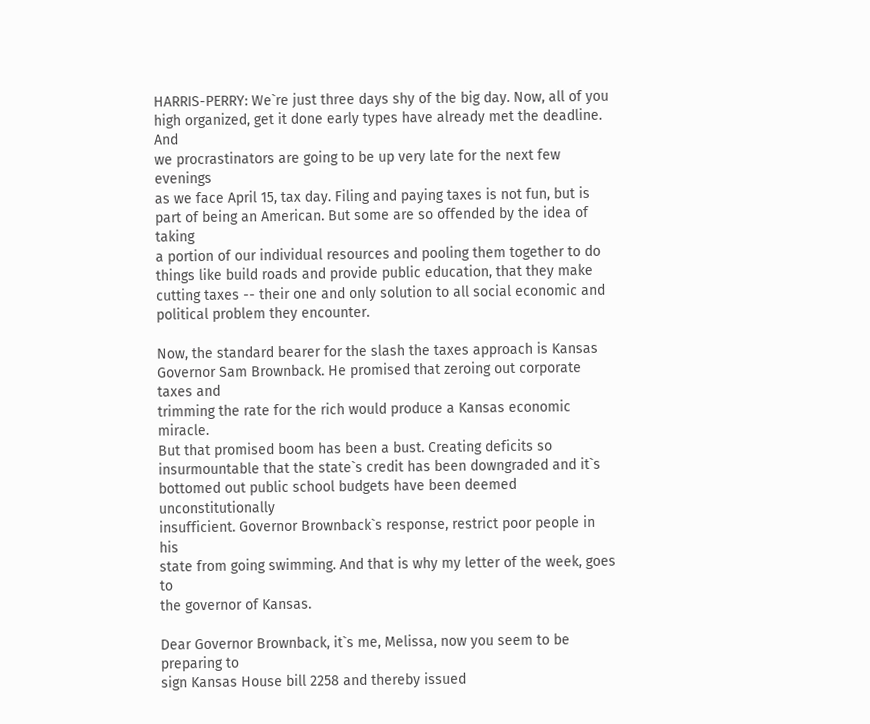HARRIS-PERRY: We`re just three days shy of the big day. Now, all of you
high organized, get it done early types have already met the deadline. And
we procrastinators are going to be up very late for the next few evenings
as we face April 15, tax day. Filing and paying taxes is not fun, but is
part of being an American. But some are so offended by the idea of taking
a portion of our individual resources and pooling them together to do
things like build roads and provide public education, that they make
cutting taxes -- their one and only solution to all social economic and
political problem they encounter.

Now, the standard bearer for the slash the taxes approach is Kansas
Governor Sam Brownback. He promised that zeroing out corporate taxes and
trimming the rate for the rich would produce a Kansas economic miracle.
But that promised boom has been a bust. Creating deficits so
insurmountable that the state`s credit has been downgraded and it`s
bottomed out public school budgets have been deemed unconstitutionally
insufficient. Governor Brownback`s response, restrict poor people in his
state from going swimming. And that is why my letter of the week, goes to
the governor of Kansas.

Dear Governor Brownback, it`s me, Melissa, now you seem to be preparing to
sign Kansas House bill 2258 and thereby issued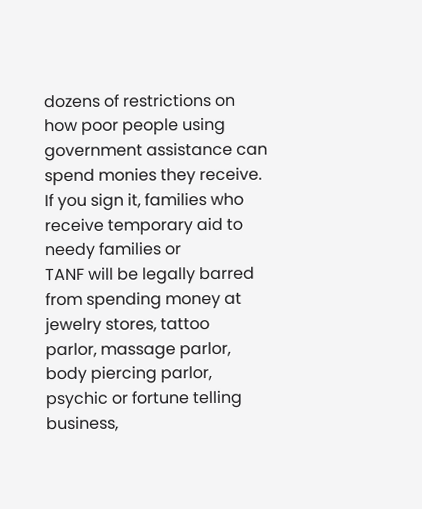dozens of restrictions on
how poor people using government assistance can spend monies they receive.
If you sign it, families who receive temporary aid to needy families or
TANF will be legally barred from spending money at jewelry stores, tattoo
parlor, massage parlor, body piercing parlor, psychic or fortune telling
business,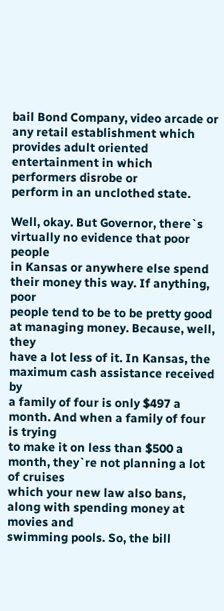bail Bond Company, video arcade or any retail establishment which
provides adult oriented entertainment in which performers disrobe or
perform in an unclothed state.

Well, okay. But Governor, there`s virtually no evidence that poor people
in Kansas or anywhere else spend their money this way. If anything, poor
people tend to be to be pretty good at managing money. Because, well, they
have a lot less of it. In Kansas, the maximum cash assistance received by
a family of four is only $497 a month. And when a family of four is trying
to make it on less than $500 a month, they`re not planning a lot of cruises
which your new law also bans, along with spending money at movies and
swimming pools. So, the bill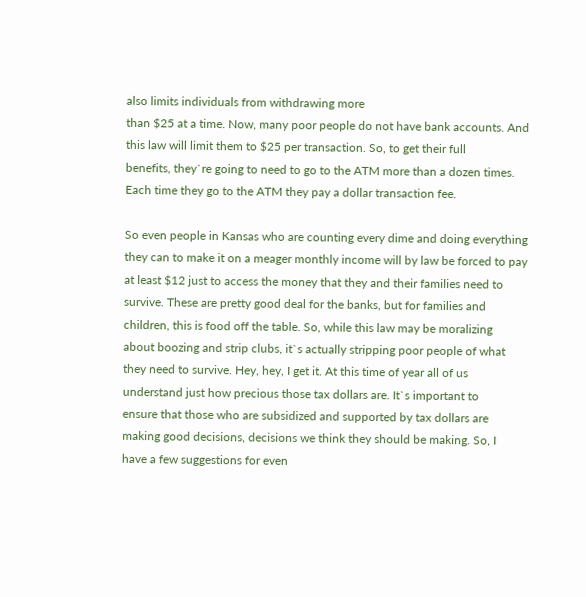also limits individuals from withdrawing more
than $25 at a time. Now, many poor people do not have bank accounts. And
this law will limit them to $25 per transaction. So, to get their full
benefits, they`re going to need to go to the ATM more than a dozen times.
Each time they go to the ATM they pay a dollar transaction fee.

So even people in Kansas who are counting every dime and doing everything
they can to make it on a meager monthly income will by law be forced to pay
at least $12 just to access the money that they and their families need to
survive. These are pretty good deal for the banks, but for families and
children, this is food off the table. So, while this law may be moralizing
about boozing and strip clubs, it`s actually stripping poor people of what
they need to survive. Hey, hey, I get it. At this time of year all of us
understand just how precious those tax dollars are. It`s important to
ensure that those who are subsidized and supported by tax dollars are
making good decisions, decisions we think they should be making. So, I
have a few suggestions for even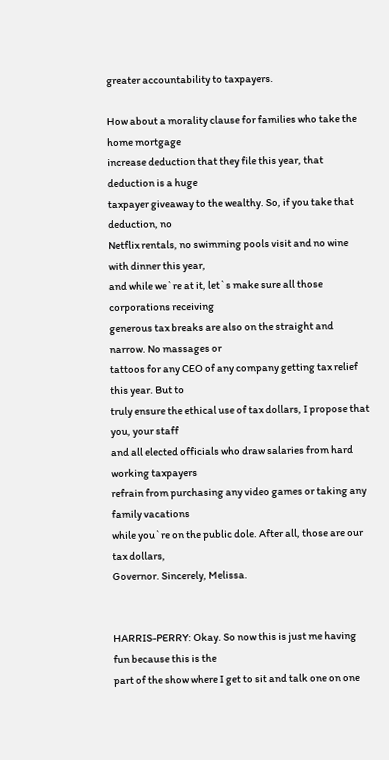greater accountability to taxpayers.

How about a morality clause for families who take the home mortgage
increase deduction that they file this year, that deduction is a huge
taxpayer giveaway to the wealthy. So, if you take that deduction, no
Netflix rentals, no swimming pools visit and no wine with dinner this year,
and while we`re at it, let`s make sure all those corporations receiving
generous tax breaks are also on the straight and narrow. No massages or
tattoos for any CEO of any company getting tax relief this year. But to
truly ensure the ethical use of tax dollars, I propose that you, your staff
and all elected officials who draw salaries from hard working taxpayers
refrain from purchasing any video games or taking any family vacations
while you`re on the public dole. After all, those are our tax dollars,
Governor. Sincerely, Melissa.


HARRIS-PERRY: Okay. So now this is just me having fun because this is the
part of the show where I get to sit and talk one on one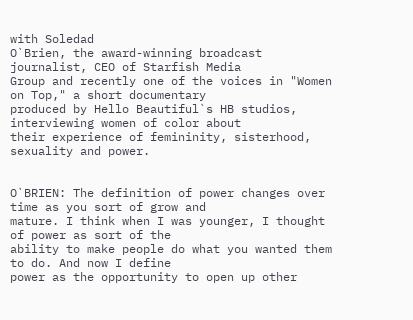with Soledad
O`Brien, the award-winning broadcast journalist, CEO of Starfish Media
Group and recently one of the voices in "Women on Top," a short documentary
produced by Hello Beautiful`s HB studios, interviewing women of color about
their experience of femininity, sisterhood, sexuality and power.


O`BRIEN: The definition of power changes over time as you sort of grow and
mature. I think when I was younger, I thought of power as sort of the
ability to make people do what you wanted them to do. And now I define
power as the opportunity to open up other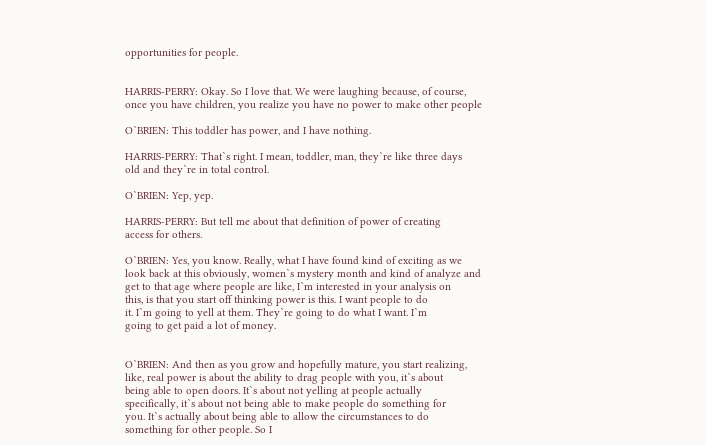opportunities for people.


HARRIS-PERRY: Okay. So I love that. We were laughing because, of course,
once you have children, you realize you have no power to make other people

O`BRIEN: This toddler has power, and I have nothing.

HARRIS-PERRY: That`s right. I mean, toddler, man, they`re like three days
old and they`re in total control.

O`BRIEN: Yep, yep.

HARRIS-PERRY: But tell me about that definition of power of creating
access for others.

O`BRIEN: Yes, you know. Really, what I have found kind of exciting as we
look back at this obviously, women`s mystery month and kind of analyze and
get to that age where people are like, I`m interested in your analysis on
this, is that you start off thinking power is this. I want people to do
it. I`m going to yell at them. They`re going to do what I want. I`m
going to get paid a lot of money.


O`BRIEN: And then as you grow and hopefully mature, you start realizing,
like, real power is about the ability to drag people with you, it`s about
being able to open doors. It`s about not yelling at people actually
specifically, it`s about not being able to make people do something for
you. It`s actually about being able to allow the circumstances to do
something for other people. So I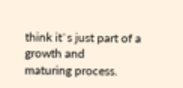think it`s just part of a growth and
maturing process.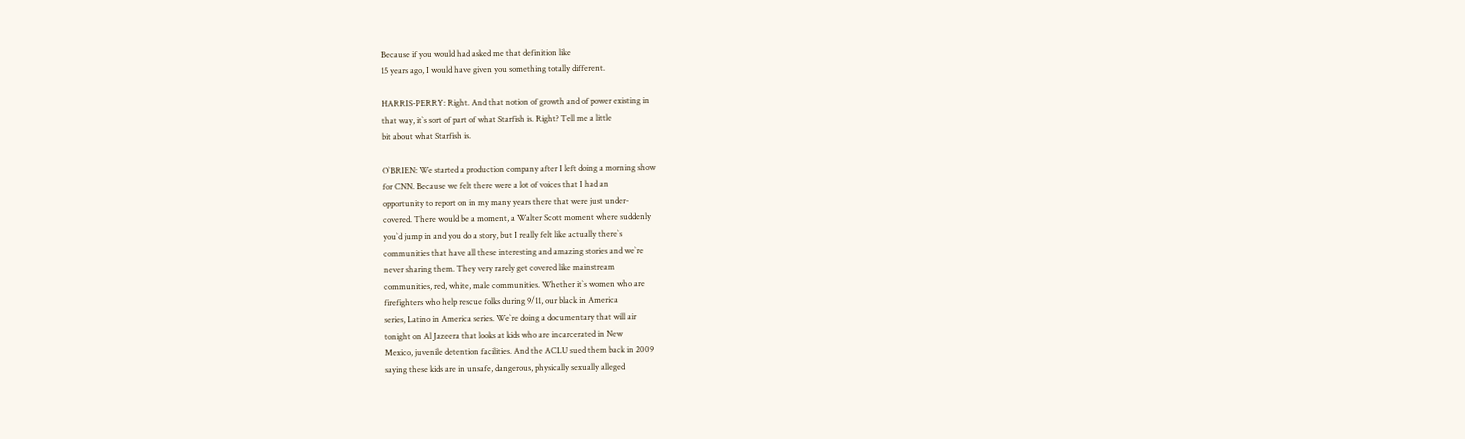Because if you would had asked me that definition like
15 years ago, I would have given you something totally different.

HARRIS-PERRY: Right. And that notion of growth and of power existing in
that way, it`s sort of part of what Starfish is. Right? Tell me a little
bit about what Starfish is.

O`BRIEN: We started a production company after I left doing a morning show
for CNN. Because we felt there were a lot of voices that I had an
opportunity to report on in my many years there that were just under-
covered. There would be a moment, a Walter Scott moment where suddenly
you`d jump in and you do a story, but I really felt like actually there`s
communities that have all these interesting and amazing stories and we`re
never sharing them. They very rarely get covered like mainstream
communities, red, white, male communities. Whether it`s women who are
firefighters who help rescue folks during 9/11, our black in America
series, Latino in America series. We`re doing a documentary that will air
tonight on Al Jazeera that looks at kids who are incarcerated in New
Mexico, juvenile detention facilities. And the ACLU sued them back in 2009
saying these kids are in unsafe, dangerous, physically sexually alleged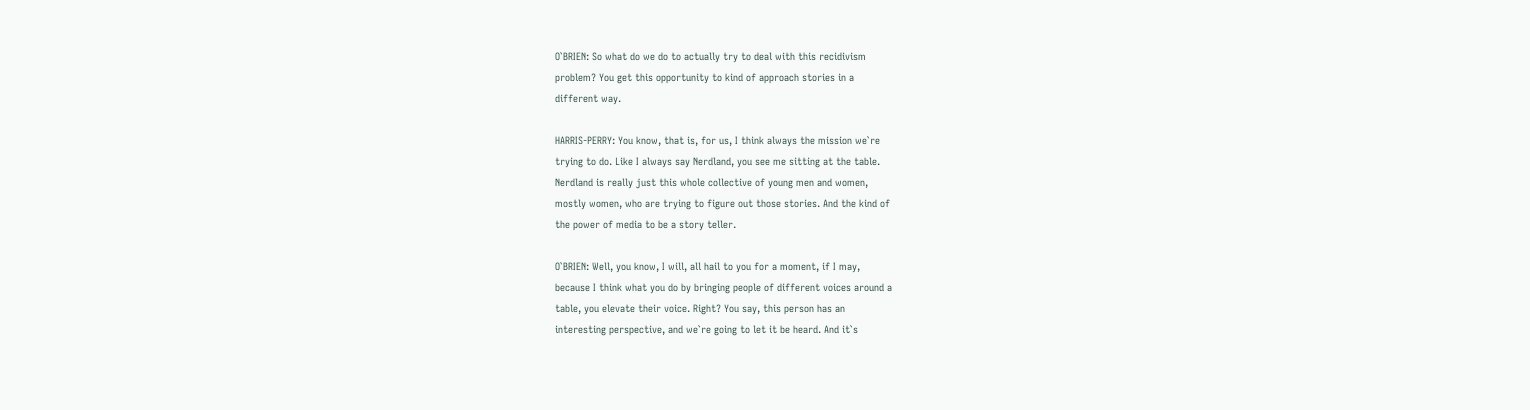O`BRIEN: So what do we do to actually try to deal with this recidivism
problem? You get this opportunity to kind of approach stories in a
different way.

HARRIS-PERRY: You know, that is, for us, I think always the mission we`re
trying to do. Like I always say Nerdland, you see me sitting at the table.
Nerdland is really just this whole collective of young men and women,
mostly women, who are trying to figure out those stories. And the kind of
the power of media to be a story teller.

O`BRIEN: Well, you know, I will, all hail to you for a moment, if I may,
because I think what you do by bringing people of different voices around a
table, you elevate their voice. Right? You say, this person has an
interesting perspective, and we`re going to let it be heard. And it`s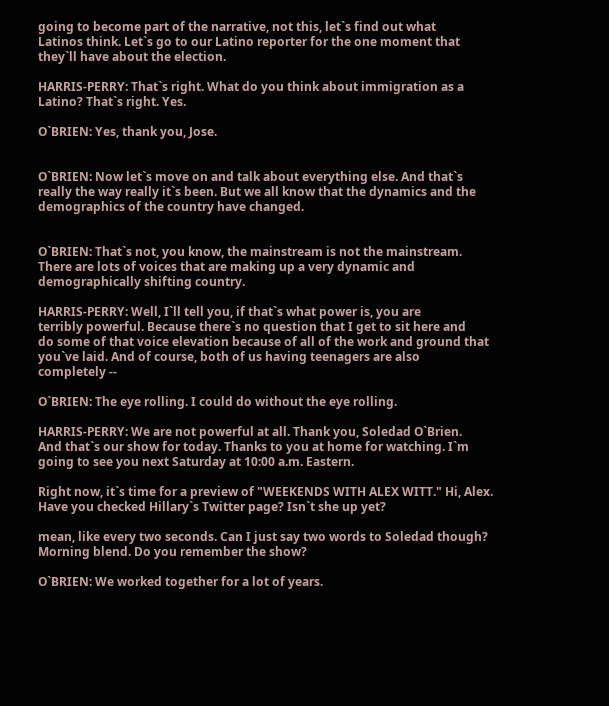going to become part of the narrative, not this, let`s find out what
Latinos think. Let`s go to our Latino reporter for the one moment that
they`ll have about the election.

HARRIS-PERRY: That`s right. What do you think about immigration as a
Latino? That`s right. Yes.

O`BRIEN: Yes, thank you, Jose.


O`BRIEN: Now let`s move on and talk about everything else. And that`s
really the way really it`s been. But we all know that the dynamics and the
demographics of the country have changed.


O`BRIEN: That`s not, you know, the mainstream is not the mainstream.
There are lots of voices that are making up a very dynamic and
demographically shifting country.

HARRIS-PERRY: Well, I`ll tell you, if that`s what power is, you are
terribly powerful. Because there`s no question that I get to sit here and
do some of that voice elevation because of all of the work and ground that
you`ve laid. And of course, both of us having teenagers are also
completely --

O`BRIEN: The eye rolling. I could do without the eye rolling.

HARRIS-PERRY: We are not powerful at all. Thank you, Soledad O`Brien.
And that`s our show for today. Thanks to you at home for watching. I`m
going to see you next Saturday at 10:00 a.m. Eastern.

Right now, it`s time for a preview of "WEEKENDS WITH ALEX WITT." Hi, Alex.
Have you checked Hillary`s Twitter page? Isn`t she up yet?

mean, like every two seconds. Can I just say two words to Soledad though?
Morning blend. Do you remember the show?

O`BRIEN: We worked together for a lot of years.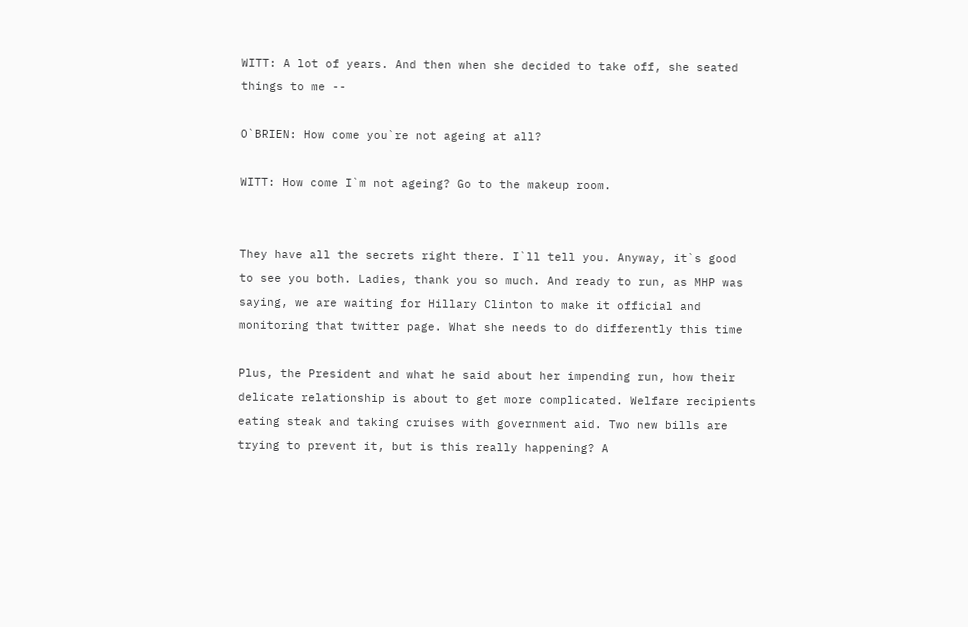WITT: A lot of years. And then when she decided to take off, she seated
things to me --

O`BRIEN: How come you`re not ageing at all?

WITT: How come I`m not ageing? Go to the makeup room.


They have all the secrets right there. I`ll tell you. Anyway, it`s good
to see you both. Ladies, thank you so much. And ready to run, as MHP was
saying, we are waiting for Hillary Clinton to make it official and
monitoring that twitter page. What she needs to do differently this time

Plus, the President and what he said about her impending run, how their
delicate relationship is about to get more complicated. Welfare recipients
eating steak and taking cruises with government aid. Two new bills are
trying to prevent it, but is this really happening? A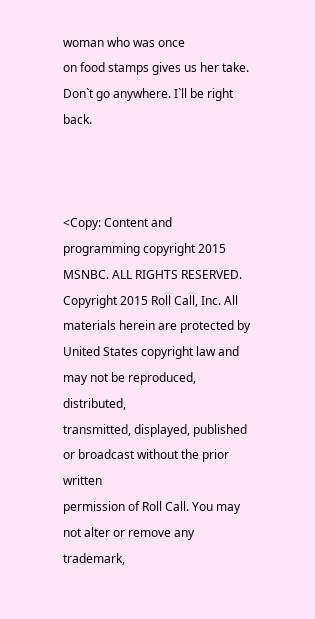woman who was once
on food stamps gives us her take. Don`t go anywhere. I`ll be right back.



<Copy: Content and programming copyright 2015 MSNBC. ALL RIGHTS RESERVED.
Copyright 2015 Roll Call, Inc. All materials herein are protected by
United States copyright law and may not be reproduced, distributed,
transmitted, displayed, published or broadcast without the prior written
permission of Roll Call. You may not alter or remove any trademark,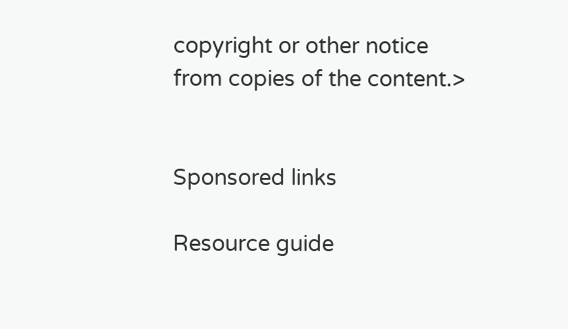copyright or other notice from copies of the content.>


Sponsored links

Resource guide